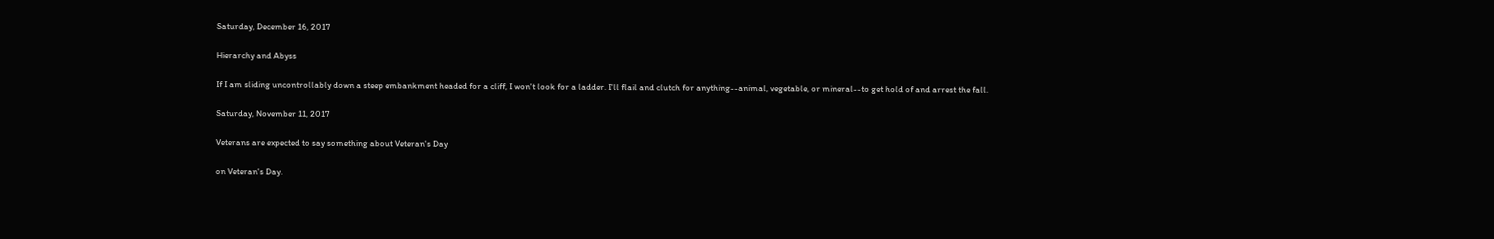Saturday, December 16, 2017

Hierarchy and Abyss

If I am sliding uncontrollably down a steep embankment headed for a cliff, I won't look for a ladder. I'll flail and clutch for anything--animal, vegetable, or mineral--to get hold of and arrest the fall.

Saturday, November 11, 2017

Veterans are expected to say something about Veteran's Day

on Veteran's Day.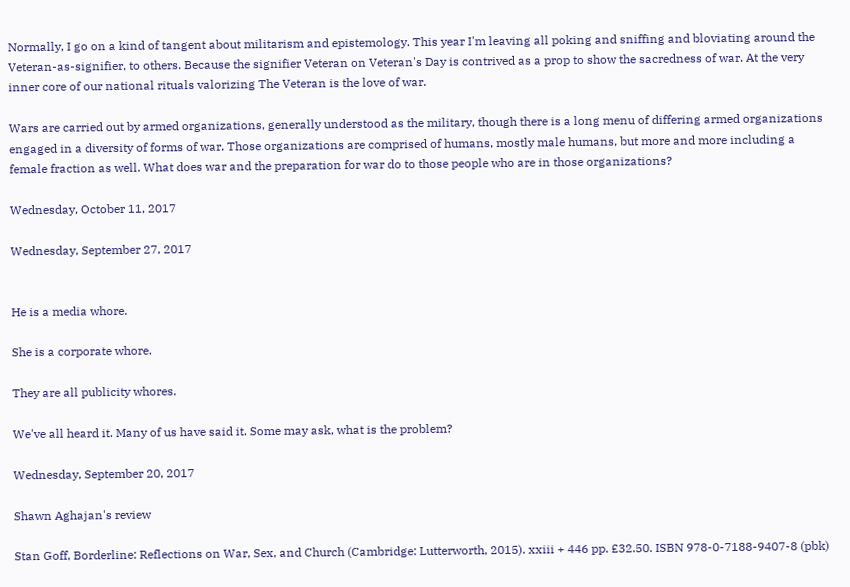Normally, I go on a kind of tangent about militarism and epistemology. This year I'm leaving all poking and sniffing and bloviating around the Veteran-as-signifier, to others. Because the signifier Veteran on Veteran's Day is contrived as a prop to show the sacredness of war. At the very inner core of our national rituals valorizing The Veteran is the love of war.

Wars are carried out by armed organizations, generally understood as the military, though there is a long menu of differing armed organizations engaged in a diversity of forms of war. Those organizations are comprised of humans, mostly male humans, but more and more including a female fraction as well. What does war and the preparation for war do to those people who are in those organizations?

Wednesday, October 11, 2017

Wednesday, September 27, 2017


He is a media whore.

She is a corporate whore.

They are all publicity whores.

We've all heard it. Many of us have said it. Some may ask, what is the problem?

Wednesday, September 20, 2017

Shawn Aghajan's review

Stan Goff, Borderline: Reflections on War, Sex, and Church (Cambridge: Lutterworth, 2015). xxiii + 446 pp. £32.50. ISBN 978-0-7188-9407-8 (pbk)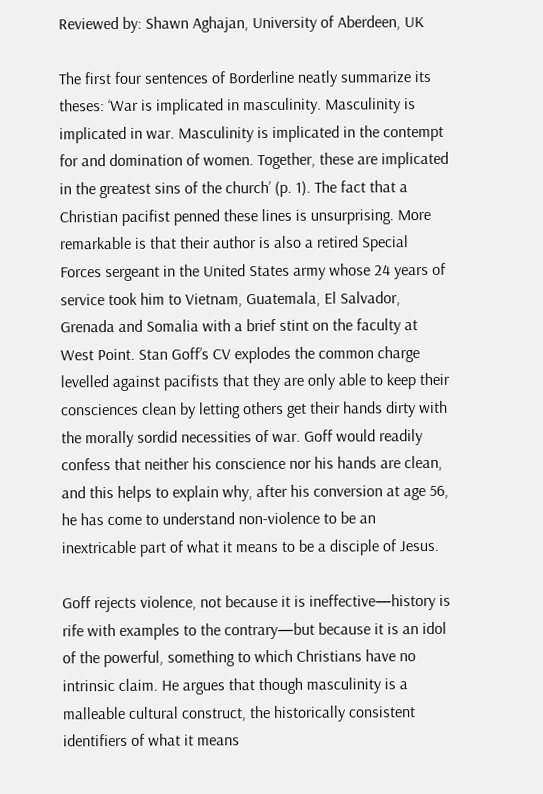Reviewed by: Shawn Aghajan, University of Aberdeen, UK

The first four sentences of Borderline neatly summarize its theses: ‘War is implicated in masculinity. Masculinity is implicated in war. Masculinity is implicated in the contempt for and domination of women. Together, these are implicated in the greatest sins of the church’ (p. 1). The fact that a Christian pacifist penned these lines is unsurprising. More remarkable is that their author is also a retired Special Forces sergeant in the United States army whose 24 years of service took him to Vietnam, Guatemala, El Salvador, Grenada and Somalia with a brief stint on the faculty at West Point. Stan Goff’s CV explodes the common charge levelled against pacifists that they are only able to keep their consciences clean by letting others get their hands dirty with the morally sordid necessities of war. Goff would readily confess that neither his conscience nor his hands are clean, and this helps to explain why, after his conversion at age 56, he has come to understand non-violence to be an inextricable part of what it means to be a disciple of Jesus.

Goff rejects violence, not because it is ineffective—history is rife with examples to the contrary—but because it is an idol of the powerful, something to which Christians have no intrinsic claim. He argues that though masculinity is a malleable cultural construct, the historically consistent identifiers of what it means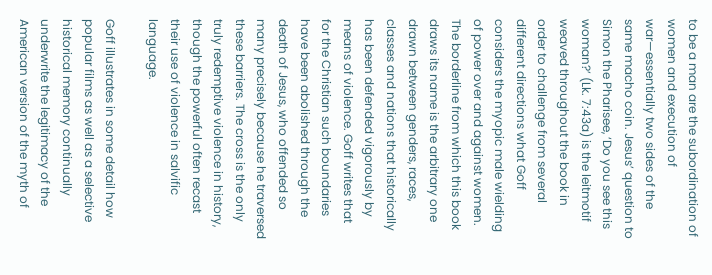to be a man are the subordination of women and execution of war—essentially two sides of the same macho coin. Jesus’ question to Simon the Pharisee, ‘Do you see this woman?’ (Lk. 7:43a) is the leitmotif weaved throughout the book in order to challenge from several different directions what Goff considers the myopic male wielding of power over and against women. The borderline from which this book draws its name is the arbitrary one drawn between genders, races, classes and nations that historically has been defended vigorously by means of violence. Goff writes that for the Christian such boundaries have been abolished through the death of Jesus, who offended so many precisely because he traversed these barriers. The cross is the only truly redemptive violence in history, though the powerful often recast their use of violence in salvific language.

Goff illustrates in some detail how popular films as well as a selective historical memory continually underwrite the legitimacy of the American version of the myth of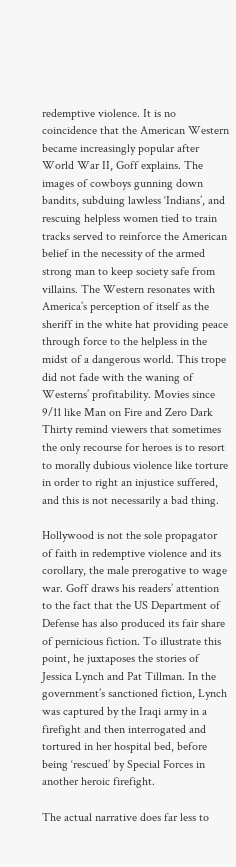redemptive violence. It is no coincidence that the American Western became increasingly popular after World War II, Goff explains. The images of cowboys gunning down bandits, subduing lawless ‘Indians’, and rescuing helpless women tied to train tracks served to reinforce the American belief in the necessity of the armed strong man to keep society safe from villains. The Western resonates with America’s perception of itself as the sheriff in the white hat providing peace through force to the helpless in the midst of a dangerous world. This trope did not fade with the waning of Westerns’ profitability. Movies since 9/11 like Man on Fire and Zero Dark Thirty remind viewers that sometimes the only recourse for heroes is to resort to morally dubious violence like torture in order to right an injustice suffered, and this is not necessarily a bad thing.

Hollywood is not the sole propagator of faith in redemptive violence and its corollary, the male prerogative to wage war. Goff draws his readers’ attention to the fact that the US Department of Defense has also produced its fair share of pernicious fiction. To illustrate this point, he juxtaposes the stories of Jessica Lynch and Pat Tillman. In the government’s sanctioned fiction, Lynch was captured by the Iraqi army in a firefight and then interrogated and tortured in her hospital bed, before being ‘rescued’ by Special Forces in another heroic firefight.

The actual narrative does far less to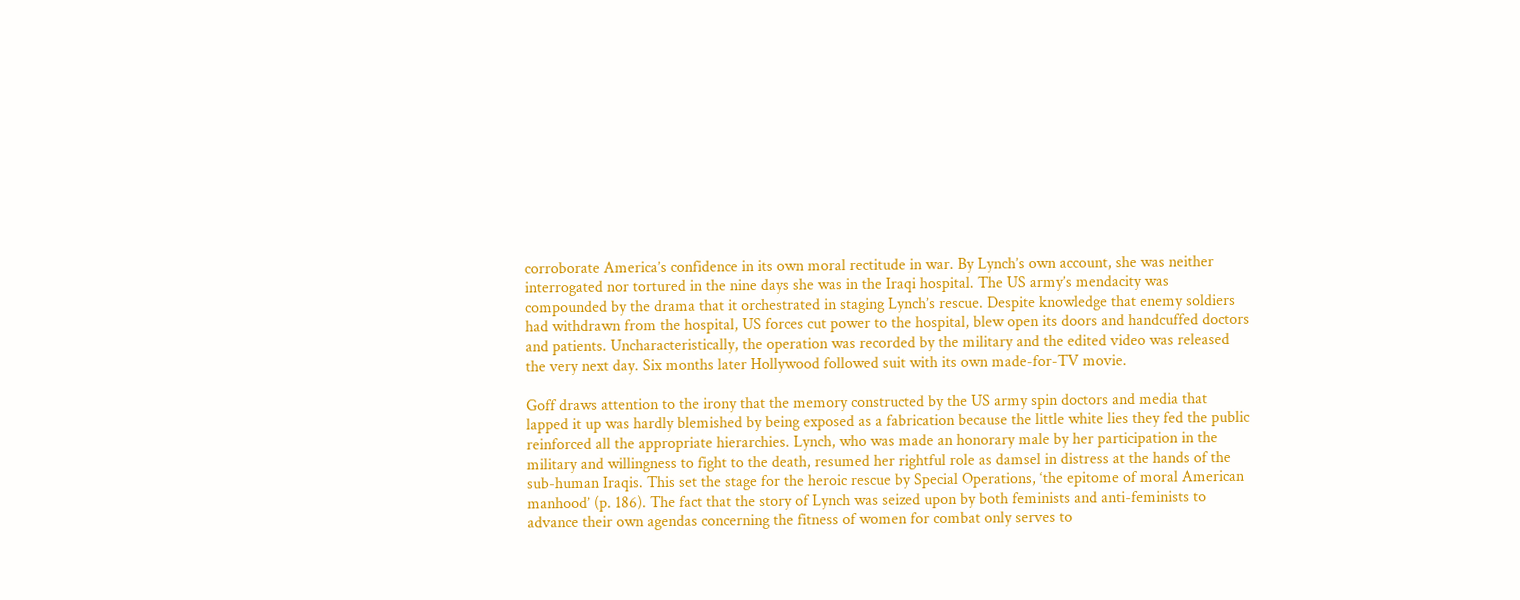corroborate America’s confidence in its own moral rectitude in war. By Lynch’s own account, she was neither interrogated nor tortured in the nine days she was in the Iraqi hospital. The US army’s mendacity was compounded by the drama that it orchestrated in staging Lynch’s rescue. Despite knowledge that enemy soldiers had withdrawn from the hospital, US forces cut power to the hospital, blew open its doors and handcuffed doctors and patients. Uncharacteristically, the operation was recorded by the military and the edited video was released the very next day. Six months later Hollywood followed suit with its own made-for-TV movie.

Goff draws attention to the irony that the memory constructed by the US army spin doctors and media that lapped it up was hardly blemished by being exposed as a fabrication because the little white lies they fed the public reinforced all the appropriate hierarchies. Lynch, who was made an honorary male by her participation in the military and willingness to fight to the death, resumed her rightful role as damsel in distress at the hands of the sub-human Iraqis. This set the stage for the heroic rescue by Special Operations, ‘the epitome of moral American manhood’ (p. 186). The fact that the story of Lynch was seized upon by both feminists and anti-feminists to advance their own agendas concerning the fitness of women for combat only serves to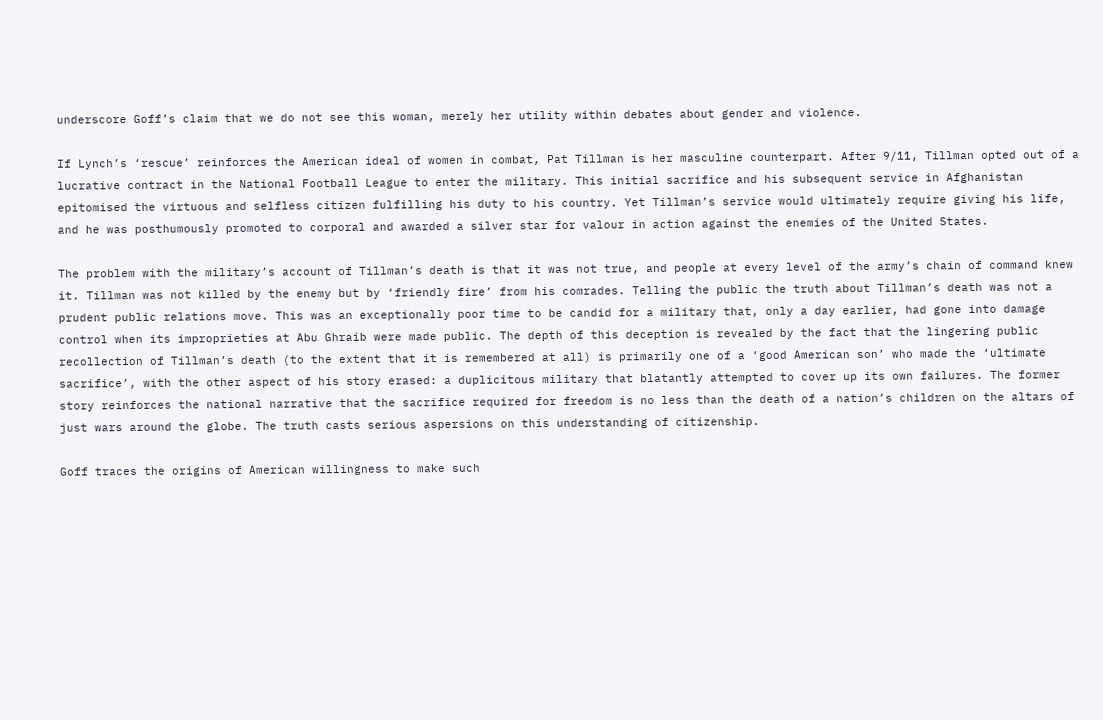underscore Goff’s claim that we do not see this woman, merely her utility within debates about gender and violence.

If Lynch’s ‘rescue’ reinforces the American ideal of women in combat, Pat Tillman is her masculine counterpart. After 9/11, Tillman opted out of a lucrative contract in the National Football League to enter the military. This initial sacrifice and his subsequent service in Afghanistan epitomised the virtuous and selfless citizen fulfilling his duty to his country. Yet Tillman’s service would ultimately require giving his life, and he was posthumously promoted to corporal and awarded a silver star for valour in action against the enemies of the United States.

The problem with the military’s account of Tillman’s death is that it was not true, and people at every level of the army’s chain of command knew it. Tillman was not killed by the enemy but by ‘friendly fire’ from his comrades. Telling the public the truth about Tillman’s death was not a prudent public relations move. This was an exceptionally poor time to be candid for a military that, only a day earlier, had gone into damage control when its improprieties at Abu Ghraib were made public. The depth of this deception is revealed by the fact that the lingering public recollection of Tillman’s death (to the extent that it is remembered at all) is primarily one of a ‘good American son’ who made the ‘ultimate sacrifice’, with the other aspect of his story erased: a duplicitous military that blatantly attempted to cover up its own failures. The former story reinforces the national narrative that the sacrifice required for freedom is no less than the death of a nation’s children on the altars of just wars around the globe. The truth casts serious aspersions on this understanding of citizenship.

Goff traces the origins of American willingness to make such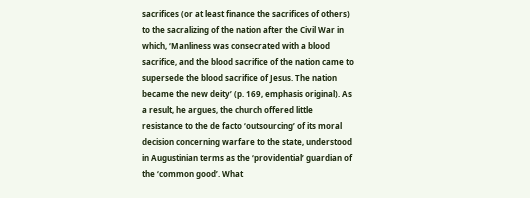sacrifices (or at least finance the sacrifices of others) to the sacralizing of the nation after the Civil War in which, ‘Manliness was consecrated with a blood sacrifice, and the blood sacrifice of the nation came to supersede the blood sacrifice of Jesus. The nation became the new deity’ (p. 169, emphasis original). As a result, he argues, the church offered little resistance to the de facto ‘outsourcing’ of its moral decision concerning warfare to the state, understood in Augustinian terms as the ‘providential’ guardian of the ‘common good’. What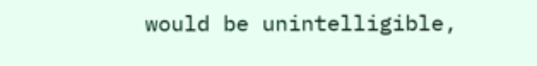would be unintelligible,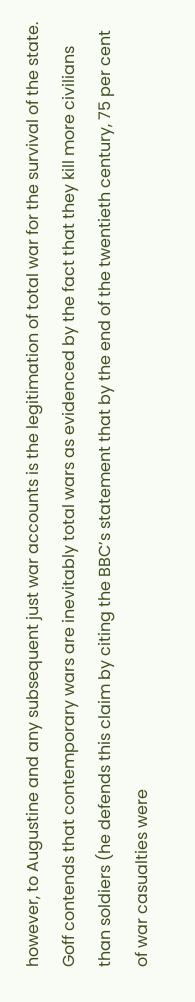however, to Augustine and any subsequent just war accounts is the legitimation of total war for the survival of the state. Goff contends that contemporary wars are inevitably total wars as evidenced by the fact that they kill more civilians than soldiers (he defends this claim by citing the BBC’s statement that by the end of the twentieth century, 75 per cent of war casualties were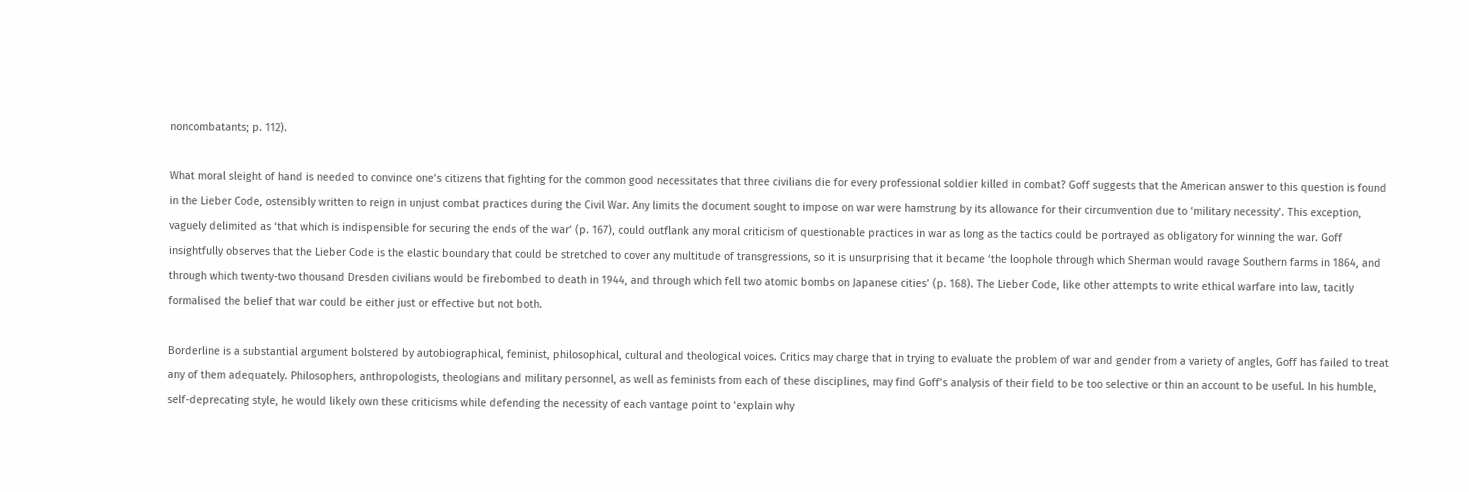noncombatants; p. 112).

What moral sleight of hand is needed to convince one’s citizens that fighting for the common good necessitates that three civilians die for every professional soldier killed in combat? Goff suggests that the American answer to this question is found in the Lieber Code, ostensibly written to reign in unjust combat practices during the Civil War. Any limits the document sought to impose on war were hamstrung by its allowance for their circumvention due to ‘military necessity’. This exception, vaguely delimited as ‘that which is indispensible for securing the ends of the war’ (p. 167), could outflank any moral criticism of questionable practices in war as long as the tactics could be portrayed as obligatory for winning the war. Goff insightfully observes that the Lieber Code is the elastic boundary that could be stretched to cover any multitude of transgressions, so it is unsurprising that it became ‘the loophole through which Sherman would ravage Southern farms in 1864, and through which twenty-two thousand Dresden civilians would be firebombed to death in 1944, and through which fell two atomic bombs on Japanese cities’ (p. 168). The Lieber Code, like other attempts to write ethical warfare into law, tacitly formalised the belief that war could be either just or effective but not both.

Borderline is a substantial argument bolstered by autobiographical, feminist, philosophical, cultural and theological voices. Critics may charge that in trying to evaluate the problem of war and gender from a variety of angles, Goff has failed to treat any of them adequately. Philosophers, anthropologists, theologians and military personnel, as well as feminists from each of these disciplines, may find Goff’s analysis of their field to be too selective or thin an account to be useful. In his humble, self-deprecating style, he would likely own these criticisms while defending the necessity of each vantage point to ‘explain why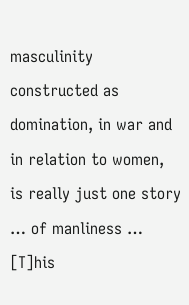masculinity constructed as domination, in war and in relation to women, is really just one story … of manliness … [T]his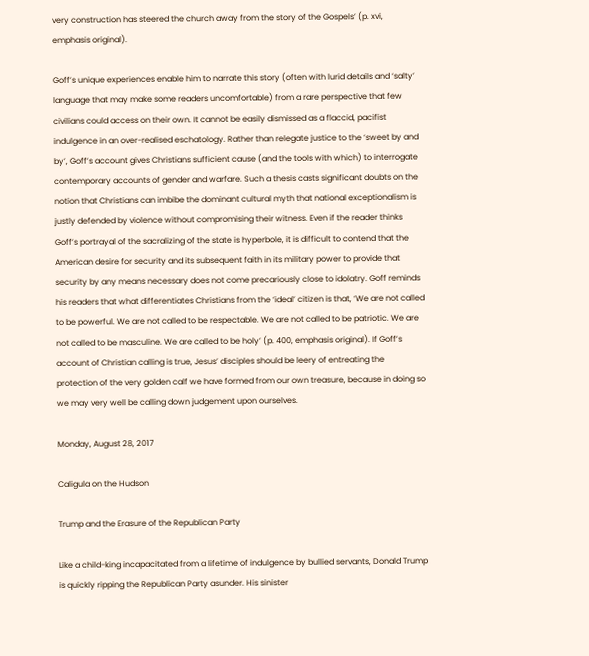very construction has steered the church away from the story of the Gospels’ (p. xvi, emphasis original).

Goff’s unique experiences enable him to narrate this story (often with lurid details and ‘salty’ language that may make some readers uncomfortable) from a rare perspective that few civilians could access on their own. It cannot be easily dismissed as a flaccid, pacifist indulgence in an over-realised eschatology. Rather than relegate justice to the ‘sweet by and by’, Goff’s account gives Christians sufficient cause (and the tools with which) to interrogate contemporary accounts of gender and warfare. Such a thesis casts significant doubts on the notion that Christians can imbibe the dominant cultural myth that national exceptionalism is justly defended by violence without compromising their witness. Even if the reader thinks Goff’s portrayal of the sacralizing of the state is hyperbole, it is difficult to contend that the American desire for security and its subsequent faith in its military power to provide that security by any means necessary does not come precariously close to idolatry. Goff reminds his readers that what differentiates Christians from the ‘ideal’ citizen is that, ‘We are not called to be powerful. We are not called to be respectable. We are not called to be patriotic. We are not called to be masculine. We are called to be holy’ (p. 400, emphasis original). If Goff’s account of Christian calling is true, Jesus’ disciples should be leery of entreating the protection of the very golden calf we have formed from our own treasure, because in doing so we may very well be calling down judgement upon ourselves.

Monday, August 28, 2017

Caligula on the Hudson

Trump and the Erasure of the Republican Party

Like a child-king incapacitated from a lifetime of indulgence by bullied servants, Donald Trump is quickly ripping the Republican Party asunder. His sinister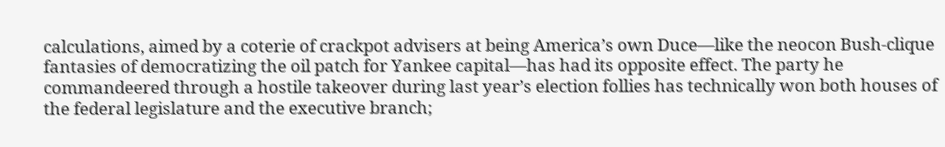calculations, aimed by a coterie of crackpot advisers at being America’s own Duce—like the neocon Bush-clique fantasies of democratizing the oil patch for Yankee capital—has had its opposite effect. The party he commandeered through a hostile takeover during last year’s election follies has technically won both houses of the federal legislature and the executive branch;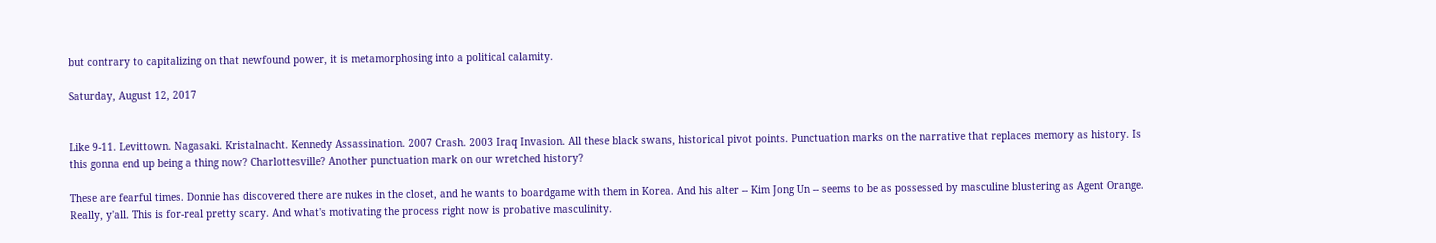but contrary to capitalizing on that newfound power, it is metamorphosing into a political calamity.

Saturday, August 12, 2017


Like 9-11. Levittown. Nagasaki. Kristalnacht. Kennedy Assassination. 2007 Crash. 2003 Iraq Invasion. All these black swans, historical pivot points. Punctuation marks on the narrative that replaces memory as history. Is this gonna end up being a thing now? Charlottesville? Another punctuation mark on our wretched history?

These are fearful times. Donnie has discovered there are nukes in the closet, and he wants to boardgame with them in Korea. And his alter -- Kim Jong Un -- seems to be as possessed by masculine blustering as Agent Orange. Really, y'all. This is for-real pretty scary. And what's motivating the process right now is probative masculinity.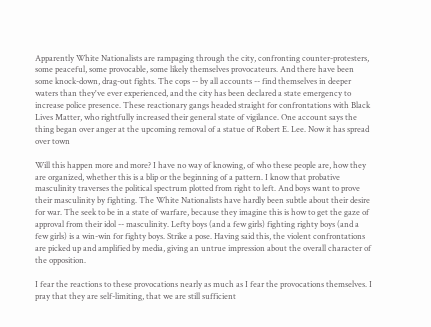Apparently White Nationalists are rampaging through the city, confronting counter-protesters, some peaceful, some provocable, some likely themselves provocateurs. And there have been some knock-down, drag-out fights. The cops -- by all accounts -- find themselves in deeper waters than they've ever experienced, and the city has been declared a state emergency to increase police presence. These reactionary gangs headed straight for confrontations with Black Lives Matter, who rightfully increased their general state of vigilance. One account says the thing began over anger at the upcoming removal of a statue of Robert E. Lee. Now it has spread over town

Will this happen more and more? I have no way of knowing, of who these people are, how they are organized, whether this is a blip or the beginning of a pattern. I know that probative masculinity traverses the political spectrum plotted from right to left. And boys want to prove their masculinity by fighting. The White Nationalists have hardly been subtle about their desire for war. The seek to be in a state of warfare, because they imagine this is how to get the gaze of approval from their idol -- masculinity. Lefty boys (and a few girls) fighting righty boys (and a few girls) is a win-win for fighty boys. Strike a pose. Having said this, the violent confrontations are picked up and amplified by media, giving an untrue impression about the overall character of the opposition.

I fear the reactions to these provocations nearly as much as I fear the provocations themselves. I pray that they are self-limiting, that we are still sufficient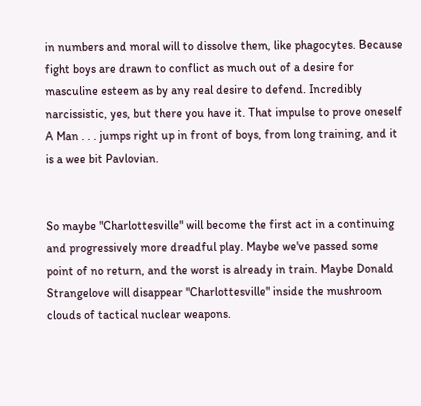in numbers and moral will to dissolve them, like phagocytes. Because fight boys are drawn to conflict as much out of a desire for masculine esteem as by any real desire to defend. Incredibly narcissistic, yes, but there you have it. That impulse to prove oneself A Man . . . jumps right up in front of boys, from long training, and it is a wee bit Pavlovian.


So maybe "Charlottesville" will become the first act in a continuing and progressively more dreadful play. Maybe we've passed some point of no return, and the worst is already in train. Maybe Donald Strangelove will disappear "Charlottesville" inside the mushroom clouds of tactical nuclear weapons.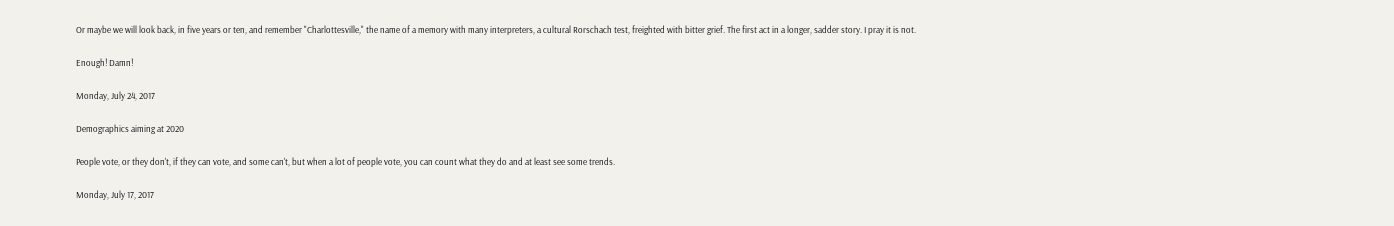Or maybe we will look back, in five years or ten, and remember "Charlottesville," the name of a memory with many interpreters, a cultural Rorschach test, freighted with bitter grief. The first act in a longer, sadder story. I pray it is not.

Enough! Damn!

Monday, July 24, 2017

Demographics aiming at 2020

People vote, or they don't, if they can vote, and some can't, but when a lot of people vote, you can count what they do and at least see some trends.

Monday, July 17, 2017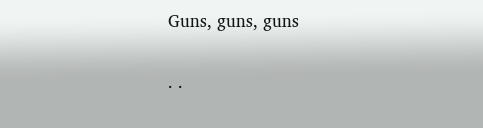Guns, guns, guns

. .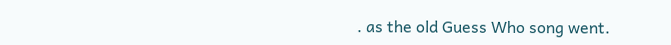. as the old Guess Who song went.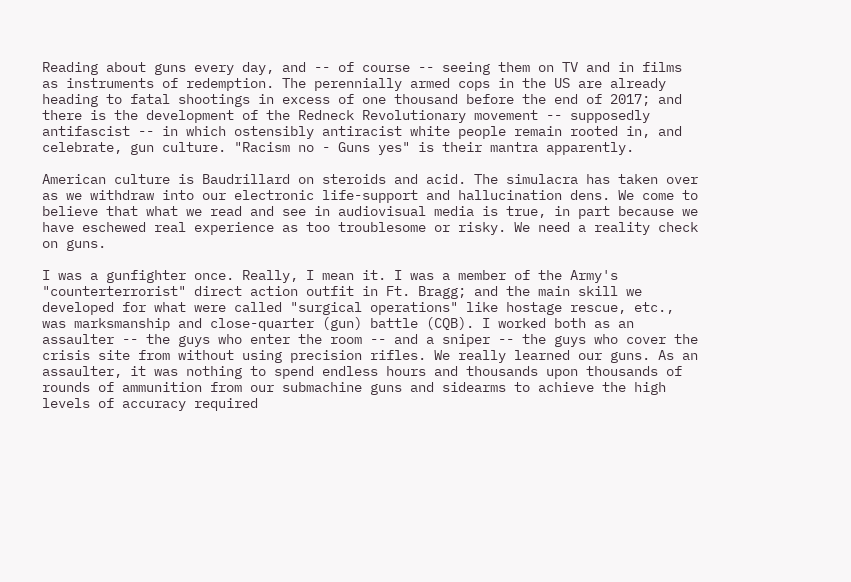Reading about guns every day, and -- of course -- seeing them on TV and in films as instruments of redemption. The perennially armed cops in the US are already heading to fatal shootings in excess of one thousand before the end of 2017; and there is the development of the Redneck Revolutionary movement -- supposedly antifascist -- in which ostensibly antiracist white people remain rooted in, and celebrate, gun culture. "Racism no - Guns yes" is their mantra apparently.

American culture is Baudrillard on steroids and acid. The simulacra has taken over as we withdraw into our electronic life-support and hallucination dens. We come to believe that what we read and see in audiovisual media is true, in part because we have eschewed real experience as too troublesome or risky. We need a reality check on guns.

I was a gunfighter once. Really, I mean it. I was a member of the Army's "counterterrorist" direct action outfit in Ft. Bragg; and the main skill we developed for what were called "surgical operations" like hostage rescue, etc., was marksmanship and close-quarter (gun) battle (CQB). I worked both as an assaulter -- the guys who enter the room -- and a sniper -- the guys who cover the crisis site from without using precision rifles. We really learned our guns. As an assaulter, it was nothing to spend endless hours and thousands upon thousands of rounds of ammunition from our submachine guns and sidearms to achieve the high levels of accuracy required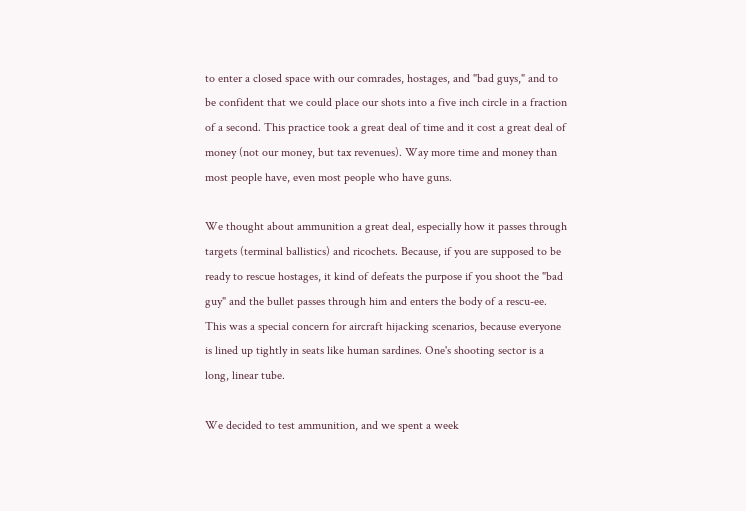to enter a closed space with our comrades, hostages, and "bad guys," and to be confident that we could place our shots into a five inch circle in a fraction of a second. This practice took a great deal of time and it cost a great deal of money (not our money, but tax revenues). Way more time and money than most people have, even most people who have guns.

We thought about ammunition a great deal, especially how it passes through targets (terminal ballistics) and ricochets. Because, if you are supposed to be ready to rescue hostages, it kind of defeats the purpose if you shoot the "bad guy" and the bullet passes through him and enters the body of a rescu-ee. This was a special concern for aircraft hijacking scenarios, because everyone is lined up tightly in seats like human sardines. One's shooting sector is a long, linear tube.

We decided to test ammunition, and we spent a week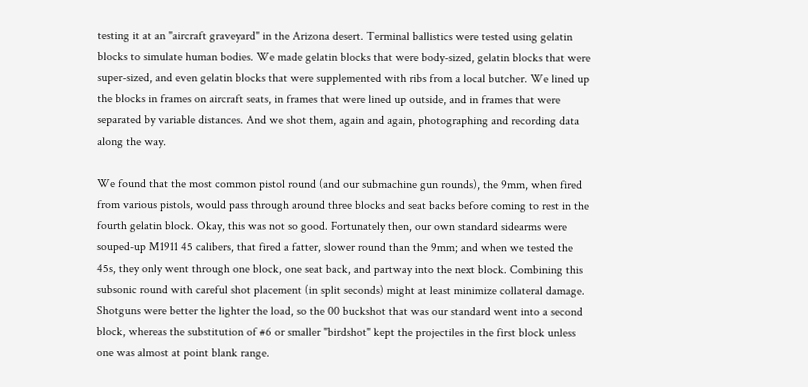testing it at an "aircraft graveyard" in the Arizona desert. Terminal ballistics were tested using gelatin blocks to simulate human bodies. We made gelatin blocks that were body-sized, gelatin blocks that were super-sized, and even gelatin blocks that were supplemented with ribs from a local butcher. We lined up the blocks in frames on aircraft seats, in frames that were lined up outside, and in frames that were separated by variable distances. And we shot them, again and again, photographing and recording data along the way.

We found that the most common pistol round (and our submachine gun rounds), the 9mm, when fired from various pistols, would pass through around three blocks and seat backs before coming to rest in the fourth gelatin block. Okay, this was not so good. Fortunately then, our own standard sidearms were souped-up M1911 45 calibers, that fired a fatter, slower round than the 9mm; and when we tested the 45s, they only went through one block, one seat back, and partway into the next block. Combining this subsonic round with careful shot placement (in split seconds) might at least minimize collateral damage. Shotguns were better the lighter the load, so the 00 buckshot that was our standard went into a second block, whereas the substitution of #6 or smaller "birdshot" kept the projectiles in the first block unless one was almost at point blank range.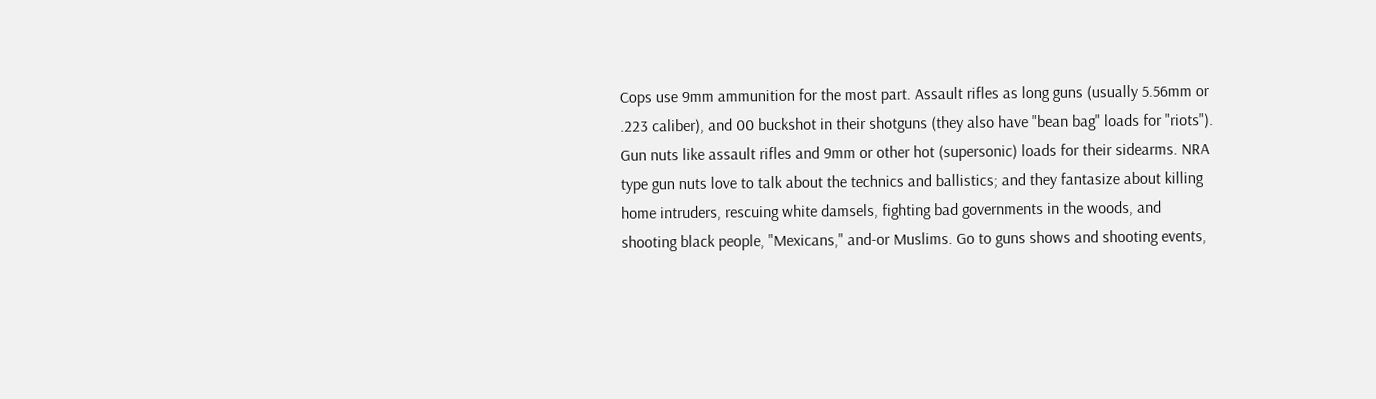Cops use 9mm ammunition for the most part. Assault rifles as long guns (usually 5.56mm or .223 caliber), and 00 buckshot in their shotguns (they also have "bean bag" loads for "riots"). Gun nuts like assault rifles and 9mm or other hot (supersonic) loads for their sidearms. NRA type gun nuts love to talk about the technics and ballistics; and they fantasize about killing home intruders, rescuing white damsels, fighting bad governments in the woods, and shooting black people, "Mexicans," and-or Muslims. Go to guns shows and shooting events,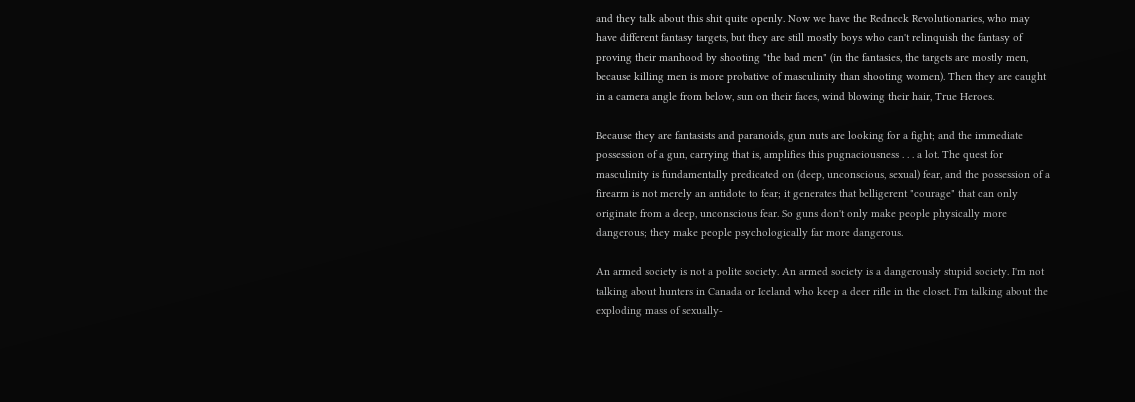and they talk about this shit quite openly. Now we have the Redneck Revolutionaries, who may have different fantasy targets, but they are still mostly boys who can't relinquish the fantasy of proving their manhood by shooting "the bad men" (in the fantasies, the targets are mostly men, because killing men is more probative of masculinity than shooting women). Then they are caught in a camera angle from below, sun on their faces, wind blowing their hair, True Heroes.

Because they are fantasists and paranoids, gun nuts are looking for a fight; and the immediate possession of a gun, carrying that is, amplifies this pugnaciousness . . . a lot. The quest for masculinity is fundamentally predicated on (deep, unconscious, sexual) fear, and the possession of a firearm is not merely an antidote to fear; it generates that belligerent "courage" that can only originate from a deep, unconscious fear. So guns don't only make people physically more dangerous; they make people psychologically far more dangerous.

An armed society is not a polite society. An armed society is a dangerously stupid society. I'm not talking about hunters in Canada or Iceland who keep a deer rifle in the closet. I'm talking about the exploding mass of sexually-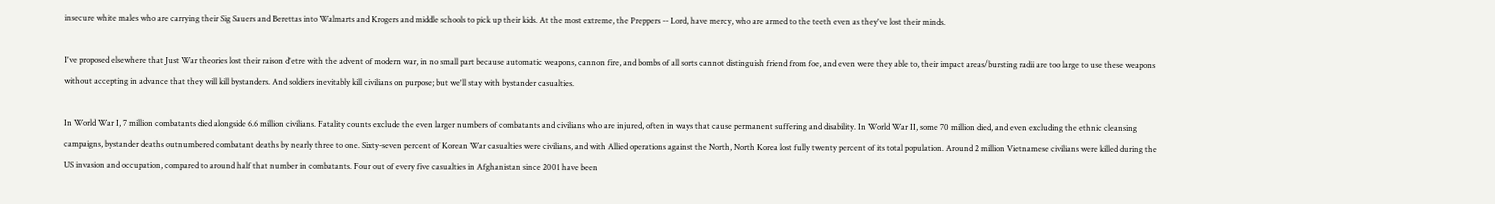insecure white males who are carrying their Sig Sauers and Berettas into Walmarts and Krogers and middle schools to pick up their kids. At the most extreme, the Preppers -- Lord, have mercy, who are armed to the teeth even as they've lost their minds.

I've proposed elsewhere that Just War theories lost their raison d'etre with the advent of modern war, in no small part because automatic weapons, cannon fire, and bombs of all sorts cannot distinguish friend from foe, and even were they able to, their impact areas/bursting radii are too large to use these weapons without accepting in advance that they will kill bystanders. And soldiers inevitably kill civilians on purpose; but we'll stay with bystander casualties.

In World War I, 7 million combatants died alongside 6.6 million civilians. Fatality counts exclude the even larger numbers of combatants and civilians who are injured, often in ways that cause permanent suffering and disability. In World War II, some 70 million died, and even excluding the ethnic cleansing campaigns, bystander deaths outnumbered combatant deaths by nearly three to one. Sixty-seven percent of Korean War casualties were civilians, and with Allied operations against the North, North Korea lost fully twenty percent of its total population. Around 2 million Vietnamese civilians were killed during the US invasion and occupation, compared to around half that number in combatants. Four out of every five casualties in Afghanistan since 2001 have been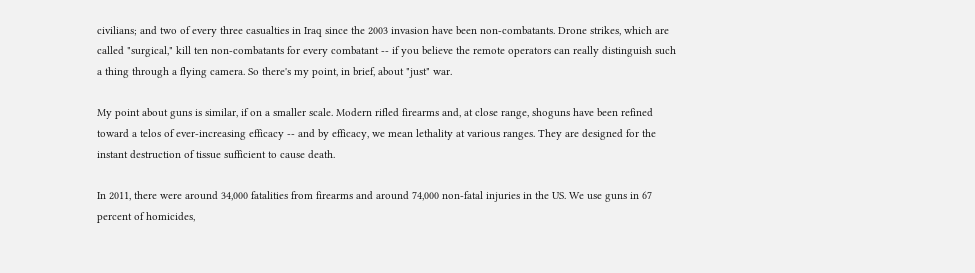civilians; and two of every three casualties in Iraq since the 2003 invasion have been non-combatants. Drone strikes, which are called "surgical," kill ten non-combatants for every combatant -- if you believe the remote operators can really distinguish such a thing through a flying camera. So there's my point, in brief, about "just" war.

My point about guns is similar, if on a smaller scale. Modern rifled firearms and, at close range, shoguns have been refined toward a telos of ever-increasing efficacy -- and by efficacy, we mean lethality at various ranges. They are designed for the instant destruction of tissue sufficient to cause death.

In 2011, there were around 34,000 fatalities from firearms and around 74,000 non-fatal injuries in the US. We use guns in 67 percent of homicides,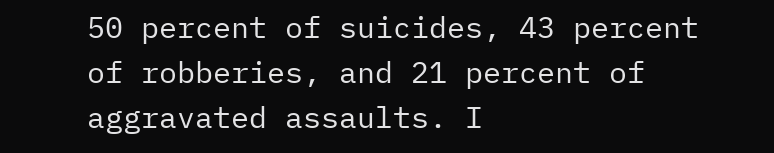50 percent of suicides, 43 percent of robberies, and 21 percent of aggravated assaults. I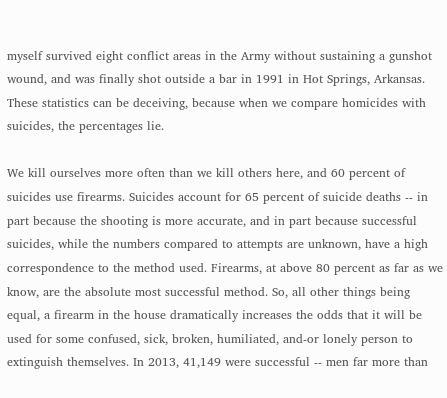myself survived eight conflict areas in the Army without sustaining a gunshot wound, and was finally shot outside a bar in 1991 in Hot Springs, Arkansas. These statistics can be deceiving, because when we compare homicides with suicides, the percentages lie.

We kill ourselves more often than we kill others here, and 60 percent of suicides use firearms. Suicides account for 65 percent of suicide deaths -- in part because the shooting is more accurate, and in part because successful suicides, while the numbers compared to attempts are unknown, have a high correspondence to the method used. Firearms, at above 80 percent as far as we know, are the absolute most successful method. So, all other things being equal, a firearm in the house dramatically increases the odds that it will be used for some confused, sick, broken, humiliated, and-or lonely person to extinguish themselves. In 2013, 41,149 were successful -- men far more than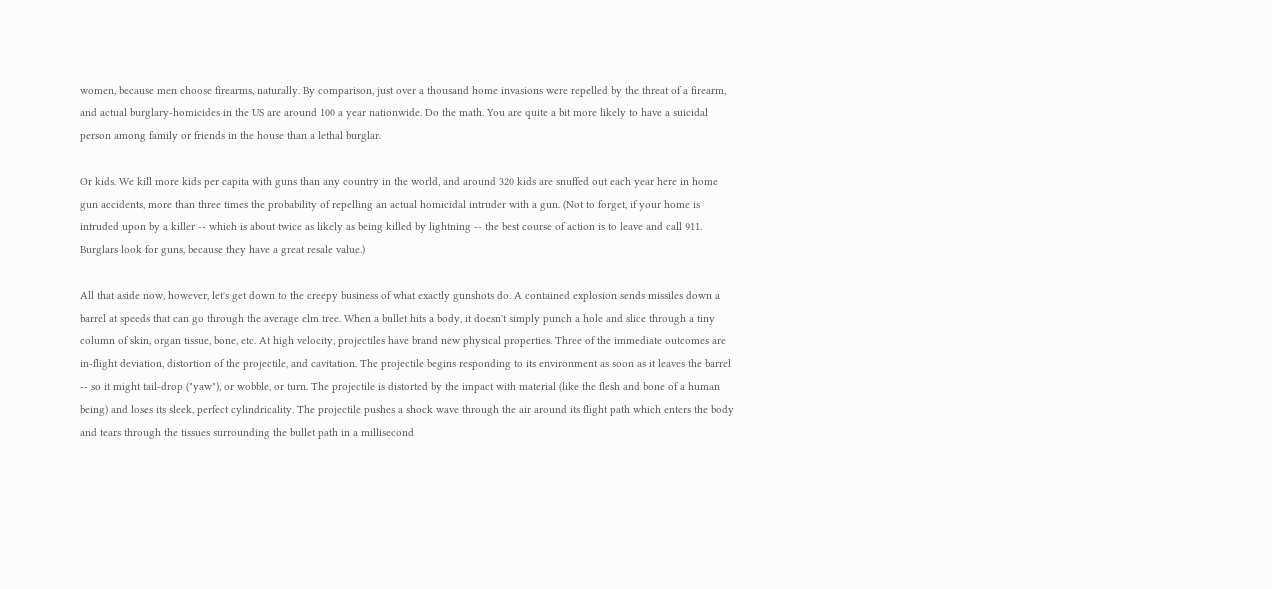women, because men choose firearms, naturally. By comparison, just over a thousand home invasions were repelled by the threat of a firearm, and actual burglary-homicides in the US are around 100 a year nationwide. Do the math. You are quite a bit more likely to have a suicidal person among family or friends in the house than a lethal burglar.

Or kids. We kill more kids per capita with guns than any country in the world, and around 320 kids are snuffed out each year here in home gun accidents, more than three times the probability of repelling an actual homicidal intruder with a gun. (Not to forget, if your home is intruded upon by a killer -- which is about twice as likely as being killed by lightning -- the best course of action is to leave and call 911. Burglars look for guns, because they have a great resale value.)

All that aside now, however, let's get down to the creepy business of what exactly gunshots do. A contained explosion sends missiles down a barrel at speeds that can go through the average elm tree. When a bullet hits a body, it doesn't simply punch a hole and slice through a tiny column of skin, organ tissue, bone, etc. At high velocity, projectiles have brand new physical properties. Three of the immediate outcomes are in-flight deviation, distortion of the projectile, and cavitation. The projectile begins responding to its environment as soon as it leaves the barrel -- so it might tail-drop ("yaw"), or wobble, or turn. The projectile is distorted by the impact with material (like the flesh and bone of a human being) and loses its sleek, perfect cylindricality. The projectile pushes a shock wave through the air around its flight path which enters the body and tears through the tissues surrounding the bullet path in a millisecond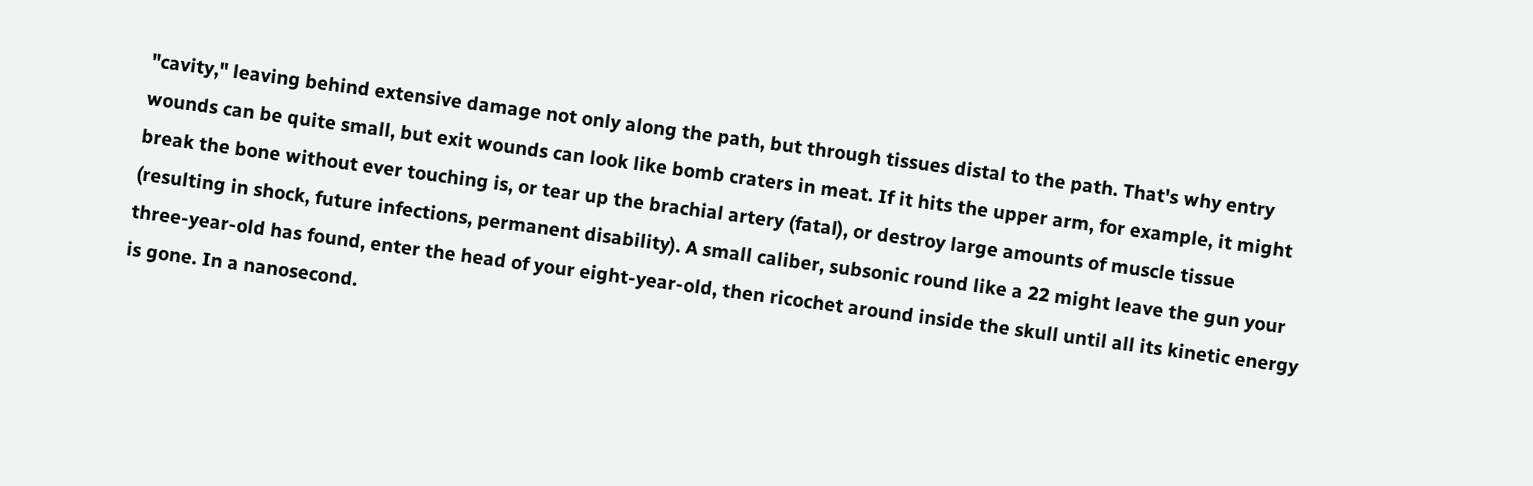"cavity," leaving behind extensive damage not only along the path, but through tissues distal to the path. That's why entry wounds can be quite small, but exit wounds can look like bomb craters in meat. If it hits the upper arm, for example, it might break the bone without ever touching is, or tear up the brachial artery (fatal), or destroy large amounts of muscle tissue (resulting in shock, future infections, permanent disability). A small caliber, subsonic round like a 22 might leave the gun your three-year-old has found, enter the head of your eight-year-old, then ricochet around inside the skull until all its kinetic energy is gone. In a nanosecond.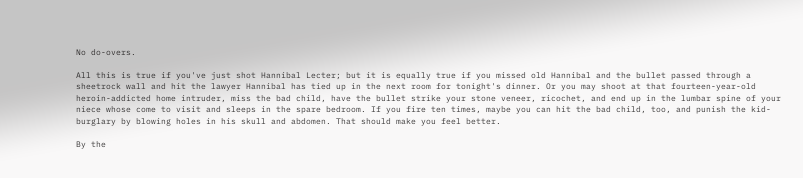No do-overs.

All this is true if you've just shot Hannibal Lecter; but it is equally true if you missed old Hannibal and the bullet passed through a sheetrock wall and hit the lawyer Hannibal has tied up in the next room for tonight's dinner. Or you may shoot at that fourteen-year-old heroin-addicted home intruder, miss the bad child, have the bullet strike your stone veneer, ricochet, and end up in the lumbar spine of your niece whose come to visit and sleeps in the spare bedroom. If you fire ten times, maybe you can hit the bad child, too, and punish the kid-burglary by blowing holes in his skull and abdomen. That should make you feel better.

By the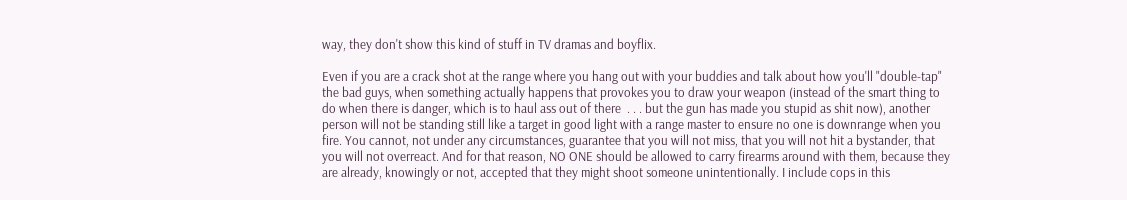way, they don't show this kind of stuff in TV dramas and boyflix.

Even if you are a crack shot at the range where you hang out with your buddies and talk about how you'll "double-tap" the bad guys, when something actually happens that provokes you to draw your weapon (instead of the smart thing to do when there is danger, which is to haul ass out of there  . . . but the gun has made you stupid as shit now), another person will not be standing still like a target in good light with a range master to ensure no one is downrange when you fire. You cannot, not under any circumstances, guarantee that you will not miss, that you will not hit a bystander, that you will not overreact. And for that reason, NO ONE should be allowed to carry firearms around with them, because they are already, knowingly or not, accepted that they might shoot someone unintentionally. I include cops in this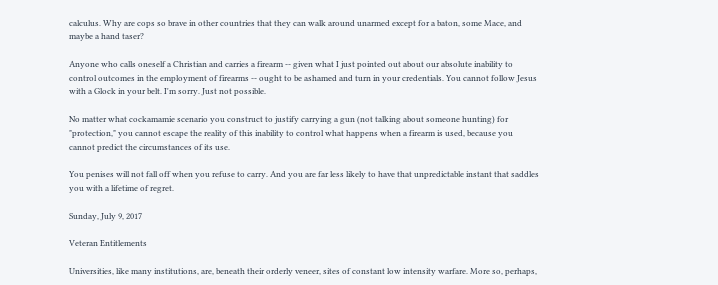calculus. Why are cops so brave in other countries that they can walk around unarmed except for a baton, some Mace, and maybe a hand taser?

Anyone who calls oneself a Christian and carries a firearm -- given what I just pointed out about our absolute inability to control outcomes in the employment of firearms -- ought to be ashamed and turn in your credentials. You cannot follow Jesus with a Glock in your belt. I'm sorry. Just not possible.

No matter what cockamamie scenario you construct to justify carrying a gun (not talking about someone hunting) for "protection," you cannot escape the reality of this inability to control what happens when a firearm is used, because you cannot predict the circumstances of its use.

You penises will not fall off when you refuse to carry. And you are far less likely to have that unpredictable instant that saddles you with a lifetime of regret.

Sunday, July 9, 2017

Veteran Entitlements

Universities, like many institutions, are, beneath their orderly veneer, sites of constant low intensity warfare. More so, perhaps,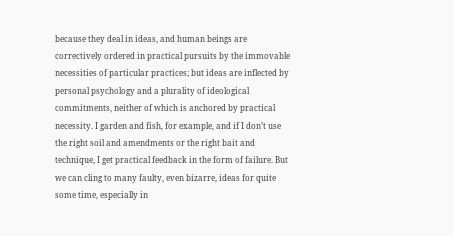because they deal in ideas, and human beings are correctively ordered in practical pursuits by the immovable necessities of particular practices; but ideas are inflected by personal psychology and a plurality of ideological commitments, neither of which is anchored by practical necessity. I garden and fish, for example, and if I don’t use the right soil and amendments or the right bait and technique, I get practical feedback in the form of failure. But we can cling to many faulty, even bizarre, ideas for quite some time, especially in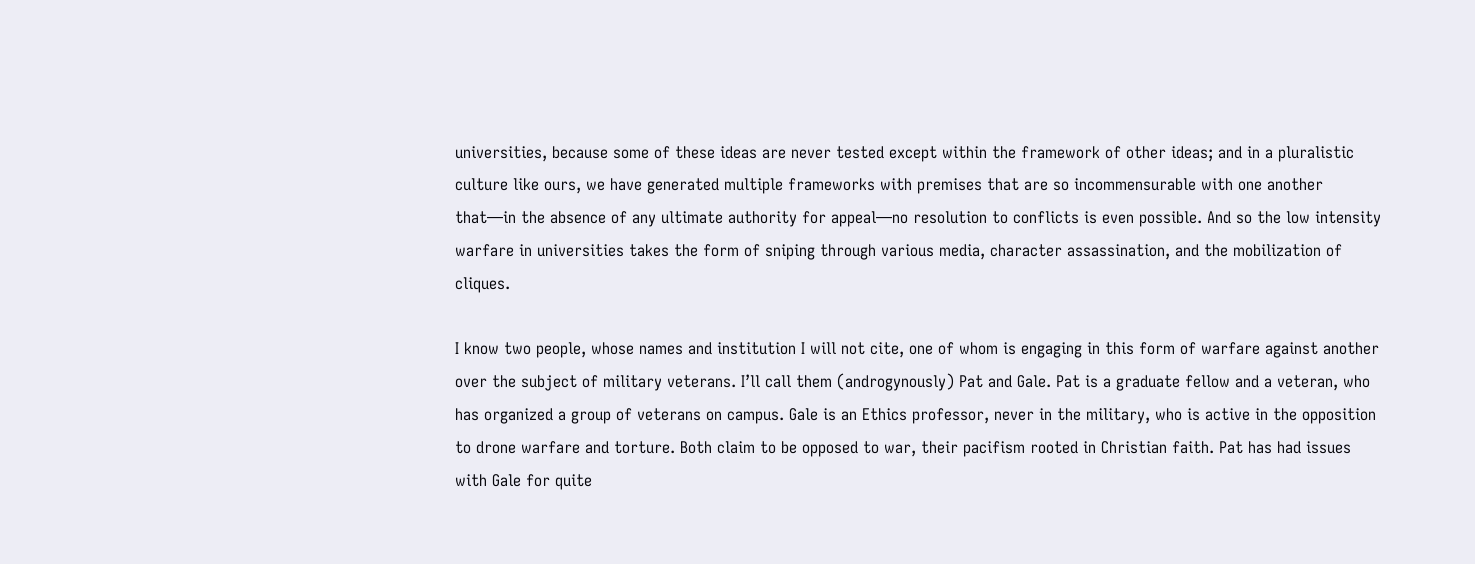universities, because some of these ideas are never tested except within the framework of other ideas; and in a pluralistic culture like ours, we have generated multiple frameworks with premises that are so incommensurable with one another that—in the absence of any ultimate authority for appeal—no resolution to conflicts is even possible. And so the low intensity warfare in universities takes the form of sniping through various media, character assassination, and the mobilization of cliques.

I know two people, whose names and institution I will not cite, one of whom is engaging in this form of warfare against another over the subject of military veterans. I’ll call them (androgynously) Pat and Gale. Pat is a graduate fellow and a veteran, who has organized a group of veterans on campus. Gale is an Ethics professor, never in the military, who is active in the opposition to drone warfare and torture. Both claim to be opposed to war, their pacifism rooted in Christian faith. Pat has had issues with Gale for quite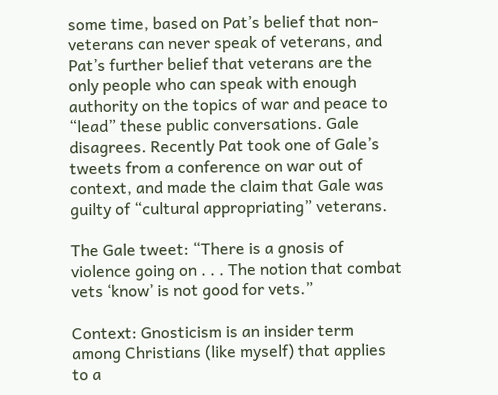some time, based on Pat’s belief that non-veterans can never speak of veterans, and Pat’s further belief that veterans are the only people who can speak with enough authority on the topics of war and peace to “lead” these public conversations. Gale disagrees. Recently Pat took one of Gale’s tweets from a conference on war out of context, and made the claim that Gale was guilty of “cultural appropriating” veterans.

The Gale tweet: “There is a gnosis of violence going on . . . The notion that combat vets ‘know’ is not good for vets.”

Context: Gnosticism is an insider term among Christians (like myself) that applies to a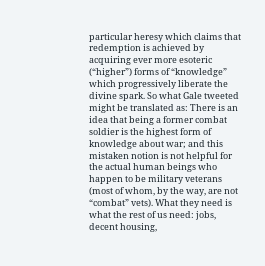particular heresy which claims that redemption is achieved by acquiring ever more esoteric (“higher”) forms of “knowledge” which progressively liberate the divine spark. So what Gale tweeted might be translated as: There is an idea that being a former combat soldier is the highest form of knowledge about war; and this mistaken notion is not helpful for the actual human beings who happen to be military veterans (most of whom, by the way, are not “combat” vets). What they need is what the rest of us need: jobs, decent housing,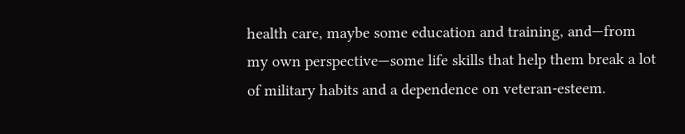health care, maybe some education and training, and—from my own perspective—some life skills that help them break a lot of military habits and a dependence on veteran-esteem.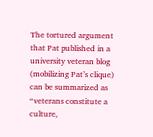The tortured argument that Pat published in a university veteran blog (mobilizing Pat’s clique) can be summarized as “veterans constitute a culture,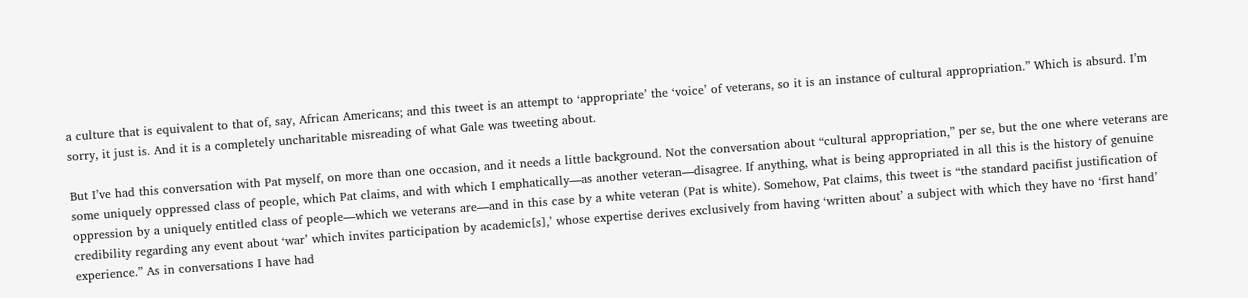a culture that is equivalent to that of, say, African Americans; and this tweet is an attempt to ‘appropriate’ the ‘voice’ of veterans, so it is an instance of cultural appropriation.” Which is absurd. I’m sorry, it just is. And it is a completely uncharitable misreading of what Gale was tweeting about.

But I’ve had this conversation with Pat myself, on more than one occasion, and it needs a little background. Not the conversation about “cultural appropriation,” per se, but the one where veterans are some uniquely oppressed class of people, which Pat claims, and with which I emphatically—as another veteran—disagree. If anything, what is being appropriated in all this is the history of genuine oppression by a uniquely entitled class of people—which we veterans are—and in this case by a white veteran (Pat is white). Somehow, Pat claims, this tweet is “the standard pacifist justification of credibility regarding any event about ‘war’ which invites participation by academic[s],’ whose expertise derives exclusively from having ‘written about’ a subject with which they have no ‘first hand’ experience.” As in conversations I have had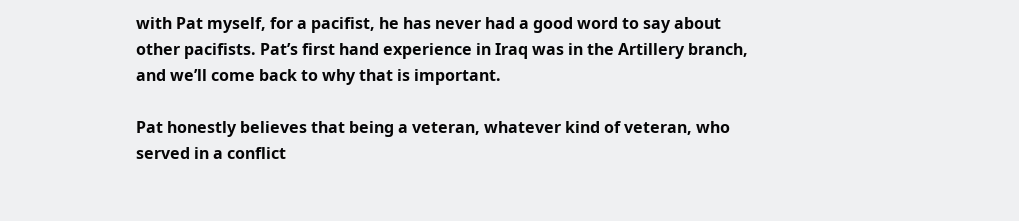with Pat myself, for a pacifist, he has never had a good word to say about other pacifists. Pat’s first hand experience in Iraq was in the Artillery branch, and we’ll come back to why that is important.

Pat honestly believes that being a veteran, whatever kind of veteran, who served in a conflict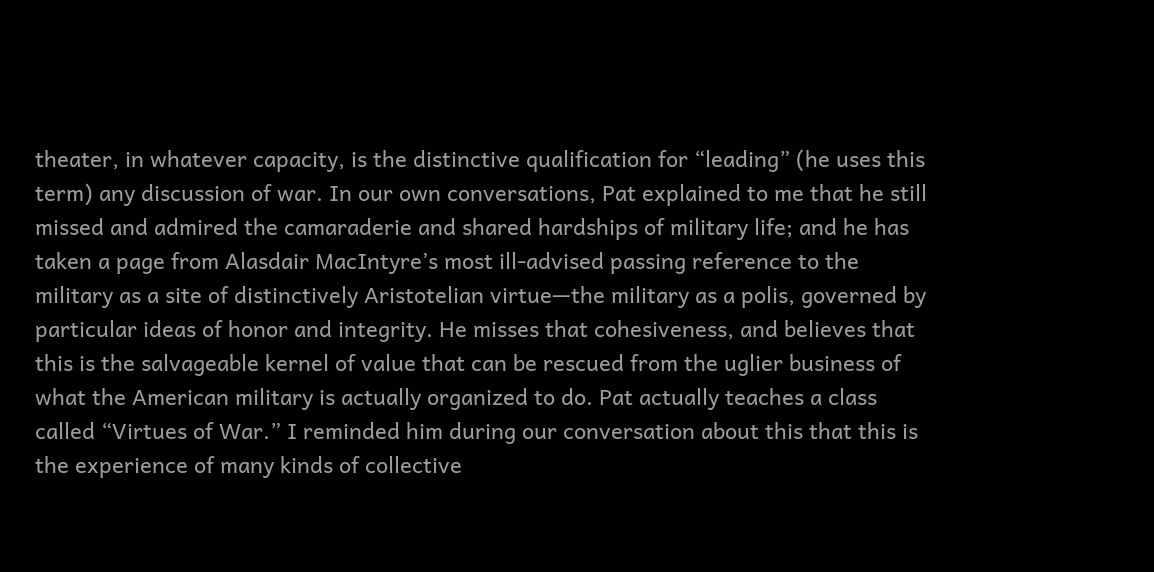theater, in whatever capacity, is the distinctive qualification for “leading” (he uses this term) any discussion of war. In our own conversations, Pat explained to me that he still missed and admired the camaraderie and shared hardships of military life; and he has taken a page from Alasdair MacIntyre’s most ill-advised passing reference to the military as a site of distinctively Aristotelian virtue—the military as a polis, governed by particular ideas of honor and integrity. He misses that cohesiveness, and believes that this is the salvageable kernel of value that can be rescued from the uglier business of what the American military is actually organized to do. Pat actually teaches a class called “Virtues of War.” I reminded him during our conversation about this that this is the experience of many kinds of collective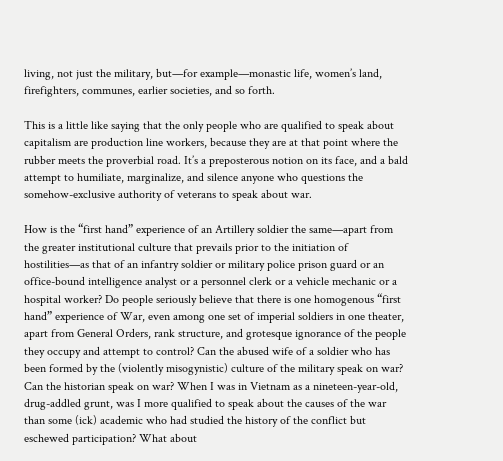living, not just the military, but—for example—monastic life, women’s land, firefighters, communes, earlier societies, and so forth.

This is a little like saying that the only people who are qualified to speak about capitalism are production line workers, because they are at that point where the rubber meets the proverbial road. It’s a preposterous notion on its face, and a bald attempt to humiliate, marginalize, and silence anyone who questions the somehow-exclusive authority of veterans to speak about war.

How is the “first hand” experience of an Artillery soldier the same—apart from the greater institutional culture that prevails prior to the initiation of hostilities—as that of an infantry soldier or military police prison guard or an office-bound intelligence analyst or a personnel clerk or a vehicle mechanic or a hospital worker? Do people seriously believe that there is one homogenous “first hand” experience of War, even among one set of imperial soldiers in one theater, apart from General Orders, rank structure, and grotesque ignorance of the people they occupy and attempt to control? Can the abused wife of a soldier who has been formed by the (violently misogynistic) culture of the military speak on war? Can the historian speak on war? When I was in Vietnam as a nineteen-year-old, drug-addled grunt, was I more qualified to speak about the causes of the war than some (ick) academic who had studied the history of the conflict but eschewed participation? What about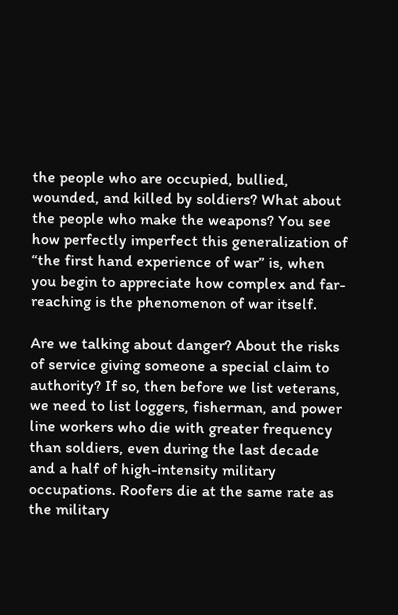the people who are occupied, bullied, wounded, and killed by soldiers? What about the people who make the weapons? You see how perfectly imperfect this generalization of “the first hand experience of war” is, when you begin to appreciate how complex and far-reaching is the phenomenon of war itself.

Are we talking about danger? About the risks of service giving someone a special claim to authority? If so, then before we list veterans, we need to list loggers, fisherman, and power line workers who die with greater frequency than soldiers, even during the last decade and a half of high-intensity military occupations. Roofers die at the same rate as the military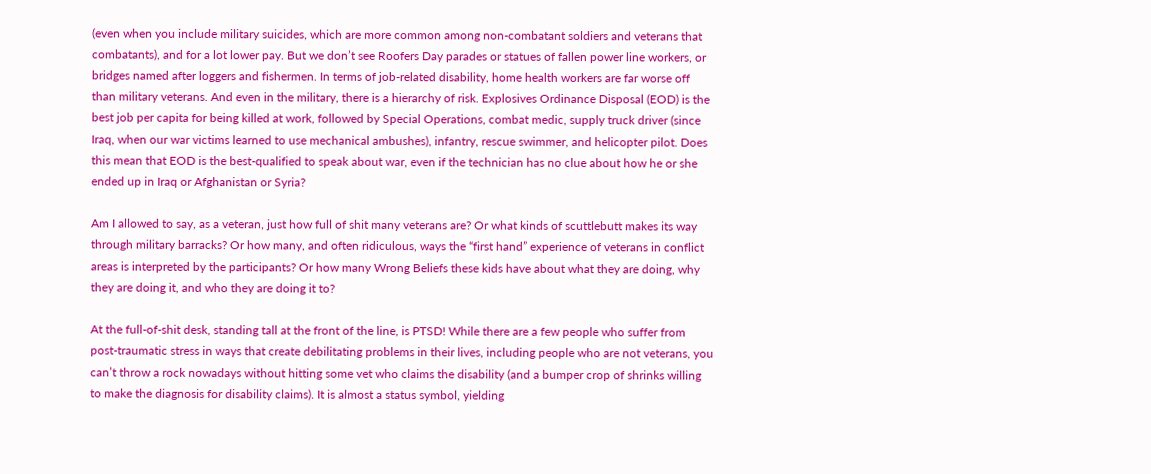(even when you include military suicides, which are more common among non-combatant soldiers and veterans that combatants), and for a lot lower pay. But we don’t see Roofers Day parades or statues of fallen power line workers, or bridges named after loggers and fishermen. In terms of job-related disability, home health workers are far worse off than military veterans. And even in the military, there is a hierarchy of risk. Explosives Ordinance Disposal (EOD) is the best job per capita for being killed at work, followed by Special Operations, combat medic, supply truck driver (since Iraq, when our war victims learned to use mechanical ambushes), infantry, rescue swimmer, and helicopter pilot. Does this mean that EOD is the best-qualified to speak about war, even if the technician has no clue about how he or she ended up in Iraq or Afghanistan or Syria?

Am I allowed to say, as a veteran, just how full of shit many veterans are? Or what kinds of scuttlebutt makes its way through military barracks? Or how many, and often ridiculous, ways the “first hand” experience of veterans in conflict areas is interpreted by the participants? Or how many Wrong Beliefs these kids have about what they are doing, why they are doing it, and who they are doing it to?

At the full-of-shit desk, standing tall at the front of the line, is PTSD! While there are a few people who suffer from post-traumatic stress in ways that create debilitating problems in their lives, including people who are not veterans, you can’t throw a rock nowadays without hitting some vet who claims the disability (and a bumper crop of shrinks willing to make the diagnosis for disability claims). It is almost a status symbol, yielding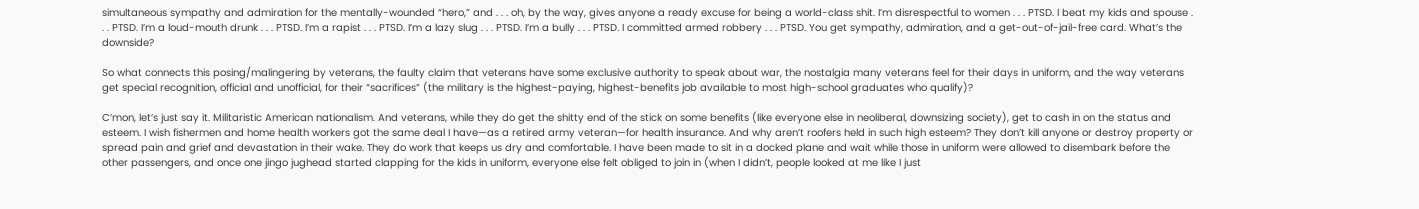simultaneous sympathy and admiration for the mentally-wounded “hero,” and . . . oh, by the way, gives anyone a ready excuse for being a world-class shit. I’m disrespectful to women . . . PTSD. I beat my kids and spouse . . . PTSD. I’m a loud-mouth drunk . . . PTSD. I’m a rapist . . . PTSD. I’m a lazy slug . . . PTSD. I’m a bully . . . PTSD. I committed armed robbery . . . PTSD. You get sympathy, admiration, and a get-out-of-jail-free card. What’s the downside?

So what connects this posing/malingering by veterans, the faulty claim that veterans have some exclusive authority to speak about war, the nostalgia many veterans feel for their days in uniform, and the way veterans get special recognition, official and unofficial, for their “sacrifices” (the military is the highest-paying, highest-benefits job available to most high-school graduates who qualify)?

C’mon, let’s just say it. Militaristic American nationalism. And veterans, while they do get the shitty end of the stick on some benefits (like everyone else in neoliberal, downsizing society), get to cash in on the status and esteem. I wish fishermen and home health workers got the same deal I have—as a retired army veteran—for health insurance. And why aren’t roofers held in such high esteem? They don’t kill anyone or destroy property or spread pain and grief and devastation in their wake. They do work that keeps us dry and comfortable. I have been made to sit in a docked plane and wait while those in uniform were allowed to disembark before the other passengers, and once one jingo jughead started clapping for the kids in uniform, everyone else felt obliged to join in (when I didn’t, people looked at me like I just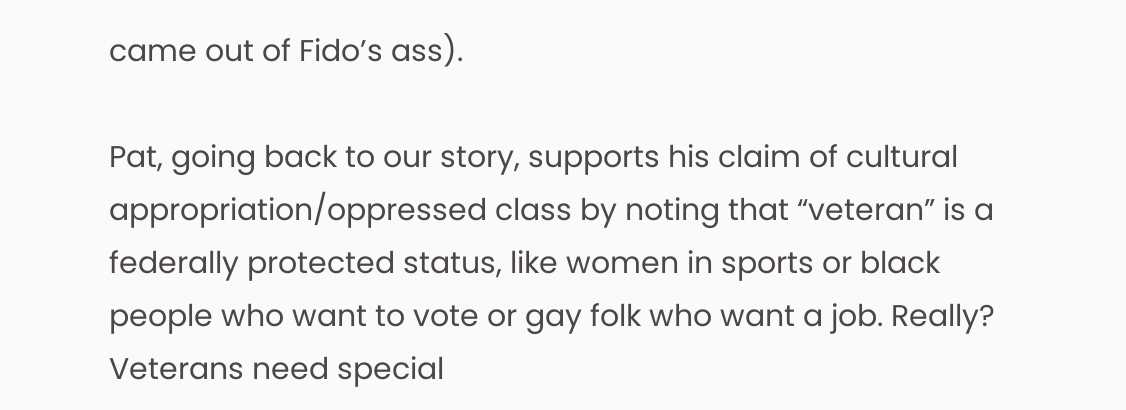came out of Fido’s ass).

Pat, going back to our story, supports his claim of cultural appropriation/oppressed class by noting that “veteran” is a federally protected status, like women in sports or black people who want to vote or gay folk who want a job. Really? Veterans need special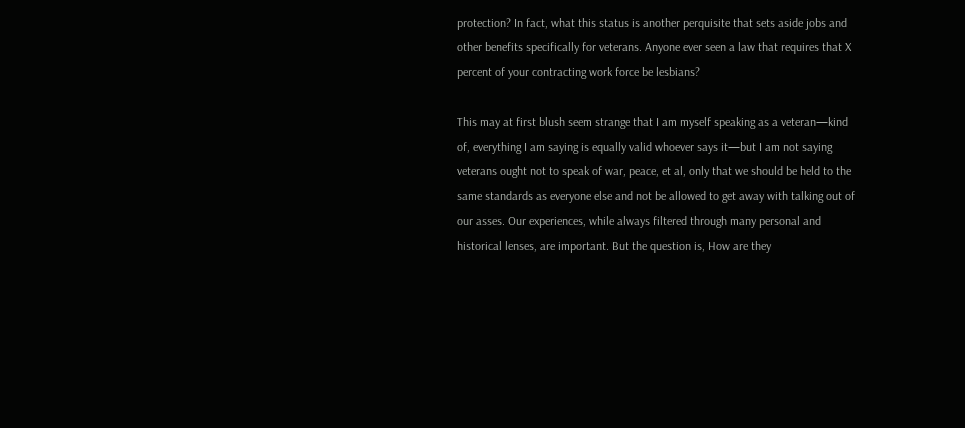protection? In fact, what this status is another perquisite that sets aside jobs and other benefits specifically for veterans. Anyone ever seen a law that requires that X percent of your contracting work force be lesbians?

This may at first blush seem strange that I am myself speaking as a veteran—kind of, everything I am saying is equally valid whoever says it—but I am not saying veterans ought not to speak of war, peace, et al, only that we should be held to the same standards as everyone else and not be allowed to get away with talking out of our asses. Our experiences, while always filtered through many personal and historical lenses, are important. But the question is, How are they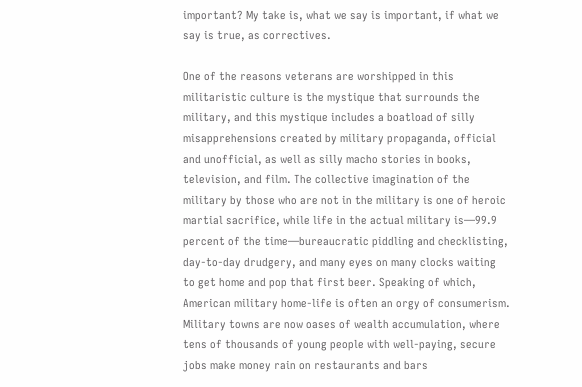important? My take is, what we say is important, if what we say is true, as correctives.

One of the reasons veterans are worshipped in this militaristic culture is the mystique that surrounds the military, and this mystique includes a boatload of silly misapprehensions created by military propaganda, official and unofficial, as well as silly macho stories in books, television, and film. The collective imagination of the military by those who are not in the military is one of heroic martial sacrifice, while life in the actual military is—99.9 percent of the time—bureaucratic piddling and checklisting, day-to-day drudgery, and many eyes on many clocks waiting to get home and pop that first beer. Speaking of which, American military home-life is often an orgy of consumerism. Military towns are now oases of wealth accumulation, where tens of thousands of young people with well-paying, secure jobs make money rain on restaurants and bars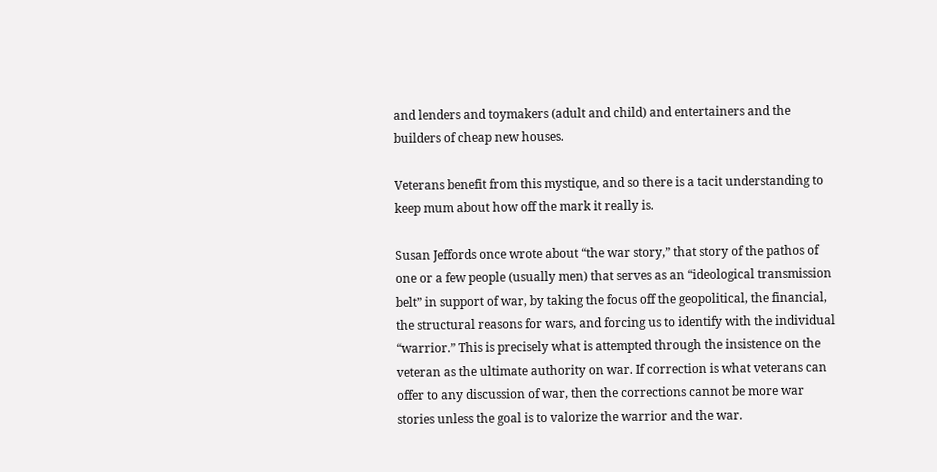and lenders and toymakers (adult and child) and entertainers and the builders of cheap new houses.

Veterans benefit from this mystique, and so there is a tacit understanding to keep mum about how off the mark it really is.

Susan Jeffords once wrote about “the war story,” that story of the pathos of one or a few people (usually men) that serves as an “ideological transmission belt” in support of war, by taking the focus off the geopolitical, the financial, the structural reasons for wars, and forcing us to identify with the individual “warrior.” This is precisely what is attempted through the insistence on the veteran as the ultimate authority on war. If correction is what veterans can offer to any discussion of war, then the corrections cannot be more war stories unless the goal is to valorize the warrior and the war.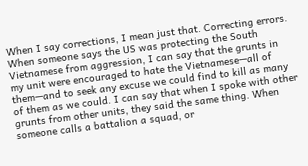When I say corrections, I mean just that. Correcting errors. When someone says the US was protecting the South Vietnamese from aggression, I can say that the grunts in my unit were encouraged to hate the Vietnamese—all of them—and to seek any excuse we could find to kill as many of them as we could. I can say that when I spoke with other grunts from other units, they said the same thing. When someone calls a battalion a squad, or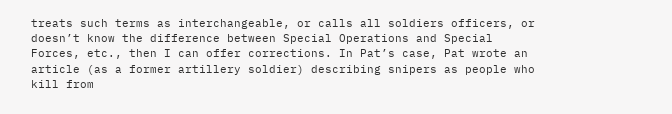treats such terms as interchangeable, or calls all soldiers officers, or doesn’t know the difference between Special Operations and Special Forces, etc., then I can offer corrections. In Pat’s case, Pat wrote an article (as a former artillery soldier) describing snipers as people who kill from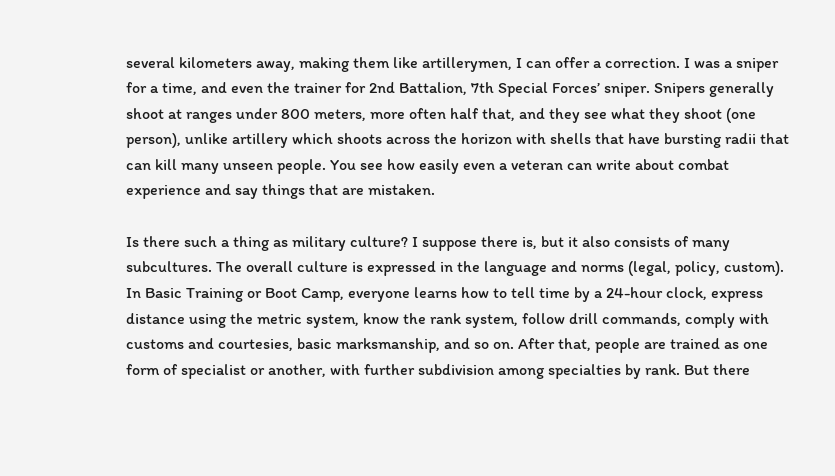several kilometers away, making them like artillerymen, I can offer a correction. I was a sniper for a time, and even the trainer for 2nd Battalion, 7th Special Forces’ sniper. Snipers generally shoot at ranges under 800 meters, more often half that, and they see what they shoot (one person), unlike artillery which shoots across the horizon with shells that have bursting radii that can kill many unseen people. You see how easily even a veteran can write about combat experience and say things that are mistaken.

Is there such a thing as military culture? I suppose there is, but it also consists of many subcultures. The overall culture is expressed in the language and norms (legal, policy, custom). In Basic Training or Boot Camp, everyone learns how to tell time by a 24-hour clock, express distance using the metric system, know the rank system, follow drill commands, comply with customs and courtesies, basic marksmanship, and so on. After that, people are trained as one form of specialist or another, with further subdivision among specialties by rank. But there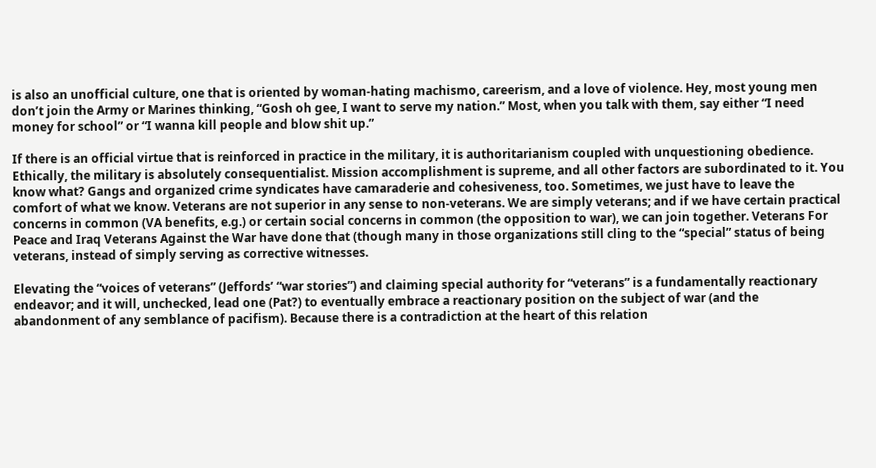is also an unofficial culture, one that is oriented by woman-hating machismo, careerism, and a love of violence. Hey, most young men don’t join the Army or Marines thinking, “Gosh oh gee, I want to serve my nation.” Most, when you talk with them, say either “I need money for school” or “I wanna kill people and blow shit up.”

If there is an official virtue that is reinforced in practice in the military, it is authoritarianism coupled with unquestioning obedience. Ethically, the military is absolutely consequentialist. Mission accomplishment is supreme, and all other factors are subordinated to it. You know what? Gangs and organized crime syndicates have camaraderie and cohesiveness, too. Sometimes, we just have to leave the comfort of what we know. Veterans are not superior in any sense to non-veterans. We are simply veterans; and if we have certain practical concerns in common (VA benefits, e.g.) or certain social concerns in common (the opposition to war), we can join together. Veterans For Peace and Iraq Veterans Against the War have done that (though many in those organizations still cling to the “special” status of being veterans, instead of simply serving as corrective witnesses.

Elevating the “voices of veterans” (Jeffords’ “war stories”) and claiming special authority for “veterans” is a fundamentally reactionary endeavor; and it will, unchecked, lead one (Pat?) to eventually embrace a reactionary position on the subject of war (and the abandonment of any semblance of pacifism). Because there is a contradiction at the heart of this relation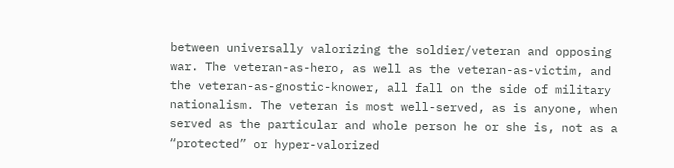between universally valorizing the soldier/veteran and opposing war. The veteran-as-hero, as well as the veteran-as-victim, and the veteran-as-gnostic-knower, all fall on the side of military nationalism. The veteran is most well-served, as is anyone, when served as the particular and whole person he or she is, not as a “protected” or hyper-valorized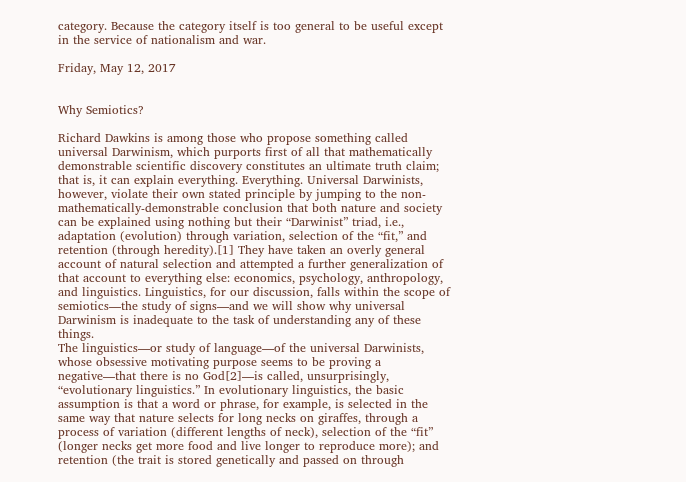category. Because the category itself is too general to be useful except in the service of nationalism and war.

Friday, May 12, 2017


Why Semiotics?

Richard Dawkins is among those who propose something called universal Darwinism, which purports first of all that mathematically demonstrable scientific discovery constitutes an ultimate truth claim; that is, it can explain everything. Everything. Universal Darwinists, however, violate their own stated principle by jumping to the non-mathematically-demonstrable conclusion that both nature and society can be explained using nothing but their “Darwinist” triad, i.e., adaptation (evolution) through variation, selection of the “fit,” and retention (through heredity).[1] They have taken an overly general account of natural selection and attempted a further generalization of that account to everything else: economics, psychology, anthropology, and linguistics. Linguistics, for our discussion, falls within the scope of semiotics—the study of signs—and we will show why universal Darwinism is inadequate to the task of understanding any of these things.
The linguistics—or study of language—of the universal Darwinists, whose obsessive motivating purpose seems to be proving a negative—that there is no God[2]—is called, unsurprisingly, “evolutionary linguistics.” In evolutionary linguistics, the basic assumption is that a word or phrase, for example, is selected in the same way that nature selects for long necks on giraffes, through a process of variation (different lengths of neck), selection of the “fit” (longer necks get more food and live longer to reproduce more); and retention (the trait is stored genetically and passed on through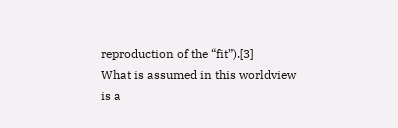reproduction of the “fit”).[3]
What is assumed in this worldview is a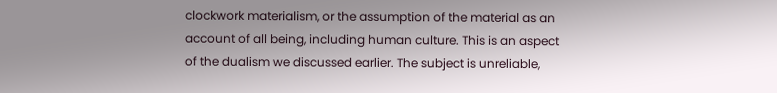clockwork materialism, or the assumption of the material as an account of all being, including human culture. This is an aspect of the dualism we discussed earlier. The subject is unreliable,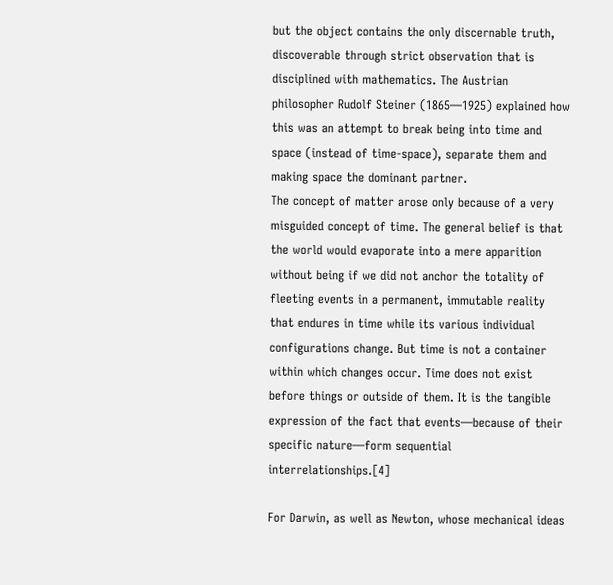but the object contains the only discernable truth, discoverable through strict observation that is disciplined with mathematics. The Austrian philosopher Rudolf Steiner (1865—1925) explained how this was an attempt to break being into time and space (instead of time-space), separate them and making space the dominant partner.
The concept of matter arose only because of a very misguided concept of time. The general belief is that the world would evaporate into a mere apparition without being if we did not anchor the totality of fleeting events in a permanent, immutable reality that endures in time while its various individual configurations change. But time is not a container within which changes occur. Time does not exist before things or outside of them. It is the tangible expression of the fact that events—because of their specific nature—form sequential interrelationships.[4]

For Darwin, as well as Newton, whose mechanical ideas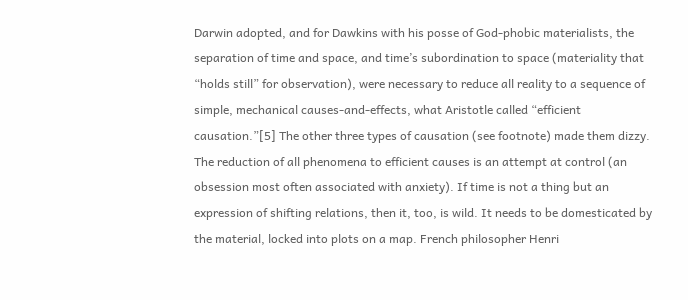Darwin adopted, and for Dawkins with his posse of God-phobic materialists, the separation of time and space, and time’s subordination to space (materiality that “holds still” for observation), were necessary to reduce all reality to a sequence of simple, mechanical causes-and-effects, what Aristotle called “efficient causation.”[5] The other three types of causation (see footnote) made them dizzy. The reduction of all phenomena to efficient causes is an attempt at control (an obsession most often associated with anxiety). If time is not a thing but an expression of shifting relations, then it, too, is wild. It needs to be domesticated by the material, locked into plots on a map. French philosopher Henri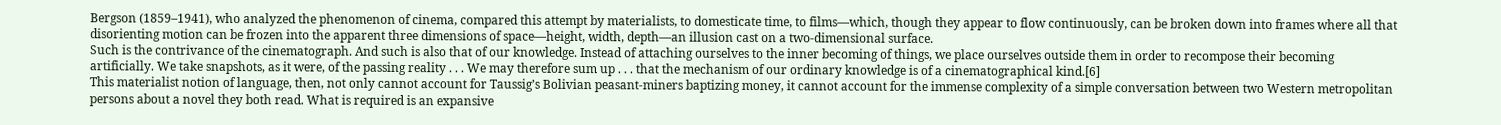Bergson (1859–1941), who analyzed the phenomenon of cinema, compared this attempt by materialists, to domesticate time, to films—which, though they appear to flow continuously, can be broken down into frames where all that disorienting motion can be frozen into the apparent three dimensions of space—height, width, depth—an illusion cast on a two-dimensional surface.
Such is the contrivance of the cinematograph. And such is also that of our knowledge. Instead of attaching ourselves to the inner becoming of things, we place ourselves outside them in order to recompose their becoming artificially. We take snapshots, as it were, of the passing reality . . . We may therefore sum up . . . that the mechanism of our ordinary knowledge is of a cinematographical kind.[6]
This materialist notion of language, then, not only cannot account for Taussig’s Bolivian peasant-miners baptizing money, it cannot account for the immense complexity of a simple conversation between two Western metropolitan persons about a novel they both read. What is required is an expansive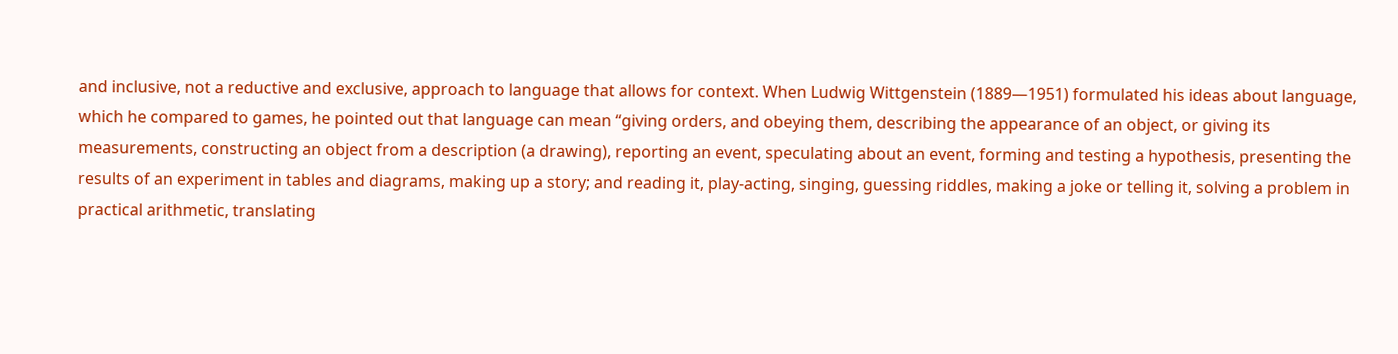and inclusive, not a reductive and exclusive, approach to language that allows for context. When Ludwig Wittgenstein (1889—1951) formulated his ideas about language, which he compared to games, he pointed out that language can mean “giving orders, and obeying them, describing the appearance of an object, or giving its measurements, constructing an object from a description (a drawing), reporting an event, speculating about an event, forming and testing a hypothesis, presenting the results of an experiment in tables and diagrams, making up a story; and reading it, play-acting, singing, guessing riddles, making a joke or telling it, solving a problem in practical arithmetic, translating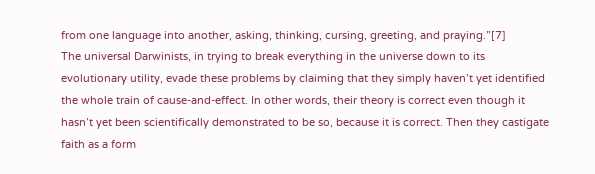from one language into another, asking, thinking, cursing, greeting, and praying.”[7]
The universal Darwinists, in trying to break everything in the universe down to its evolutionary utility, evade these problems by claiming that they simply haven’t yet identified the whole train of cause-and-effect. In other words, their theory is correct even though it hasn’t yet been scientifically demonstrated to be so, because it is correct. Then they castigate faith as a form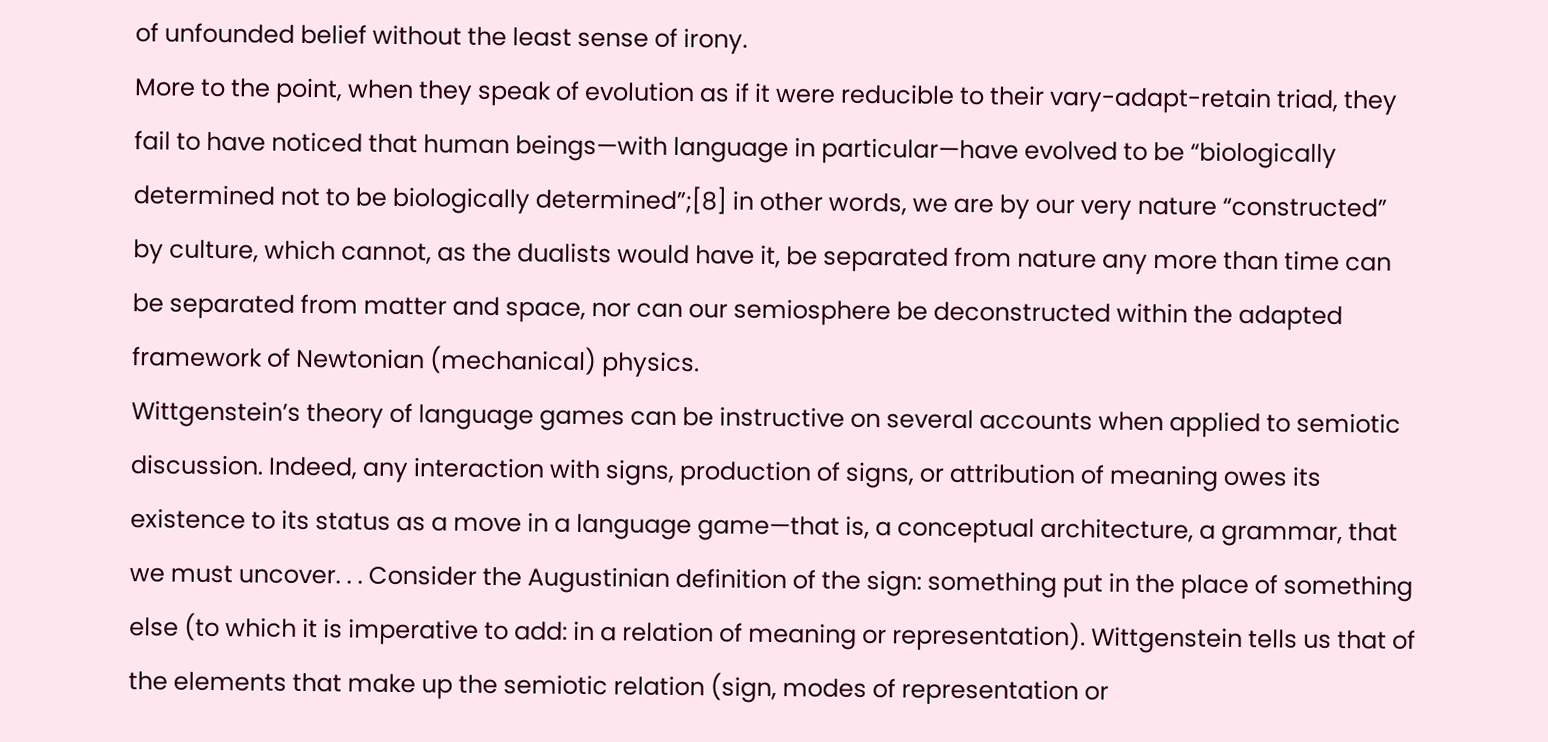of unfounded belief without the least sense of irony.
More to the point, when they speak of evolution as if it were reducible to their vary-adapt-retain triad, they fail to have noticed that human beings—with language in particular—have evolved to be “biologically determined not to be biologically determined”;[8] in other words, we are by our very nature “constructed” by culture, which cannot, as the dualists would have it, be separated from nature any more than time can be separated from matter and space, nor can our semiosphere be deconstructed within the adapted framework of Newtonian (mechanical) physics.
Wittgenstein’s theory of language games can be instructive on several accounts when applied to semiotic discussion. Indeed, any interaction with signs, production of signs, or attribution of meaning owes its existence to its status as a move in a language game—that is, a conceptual architecture, a grammar, that we must uncover. . . Consider the Augustinian definition of the sign: something put in the place of something else (to which it is imperative to add: in a relation of meaning or representation). Wittgenstein tells us that of the elements that make up the semiotic relation (sign, modes of representation or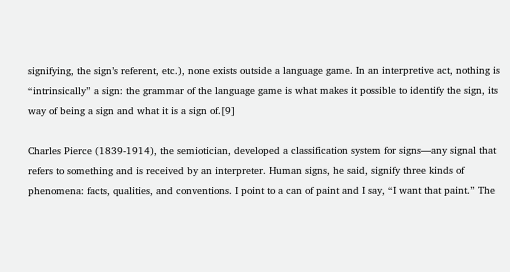signifying, the sign’s referent, etc.), none exists outside a language game. In an interpretive act, nothing is “intrinsically” a sign: the grammar of the language game is what makes it possible to identify the sign, its way of being a sign and what it is a sign of.[9]

Charles Pierce (1839-1914), the semiotician, developed a classification system for signs—any signal that refers to something and is received by an interpreter. Human signs, he said, signify three kinds of phenomena: facts, qualities, and conventions. I point to a can of paint and I say, “I want that paint.” The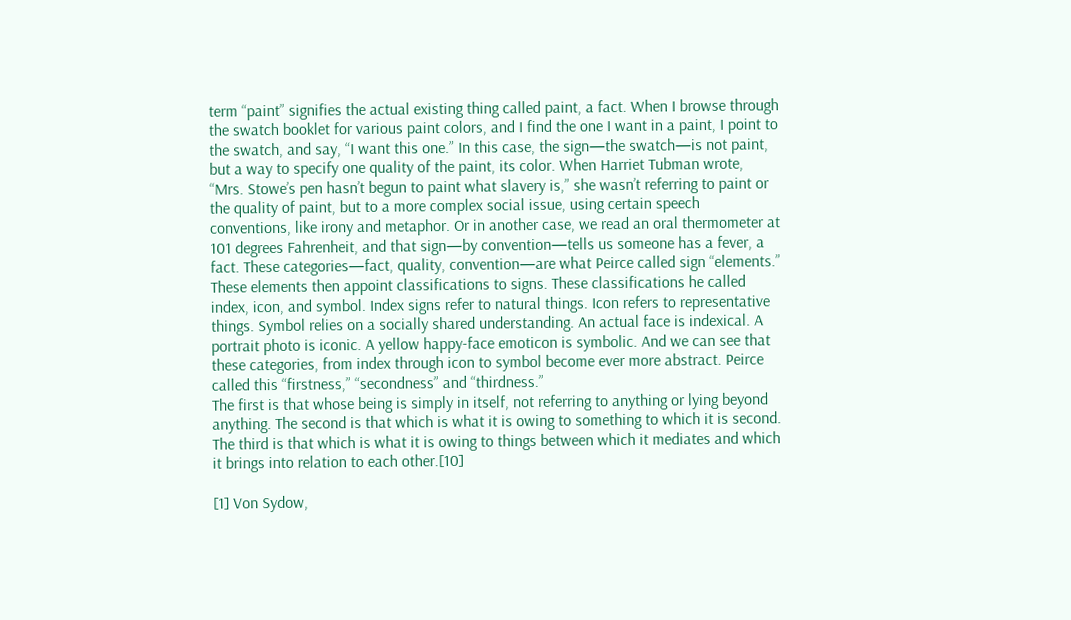term “paint” signifies the actual existing thing called paint, a fact. When I browse through the swatch booklet for various paint colors, and I find the one I want in a paint, I point to the swatch, and say, “I want this one.” In this case, the sign—the swatch—is not paint, but a way to specify one quality of the paint, its color. When Harriet Tubman wrote, “Mrs. Stowe’s pen hasn’t begun to paint what slavery is,” she wasn’t referring to paint or the quality of paint, but to a more complex social issue, using certain speech conventions, like irony and metaphor. Or in another case, we read an oral thermometer at 101 degrees Fahrenheit, and that sign—by convention—tells us someone has a fever, a fact. These categories—fact, quality, convention—are what Peirce called sign “elements.”
These elements then appoint classifications to signs. These classifications he called index, icon, and symbol. Index signs refer to natural things. Icon refers to representative things. Symbol relies on a socially shared understanding. An actual face is indexical. A portrait photo is iconic. A yellow happy-face emoticon is symbolic. And we can see that these categories, from index through icon to symbol become ever more abstract. Peirce called this “firstness,” “secondness” and “thirdness.”
The first is that whose being is simply in itself, not referring to anything or lying beyond anything. The second is that which is what it is owing to something to which it is second. The third is that which is what it is owing to things between which it mediates and which it brings into relation to each other.[10]

[1] Von Sydow,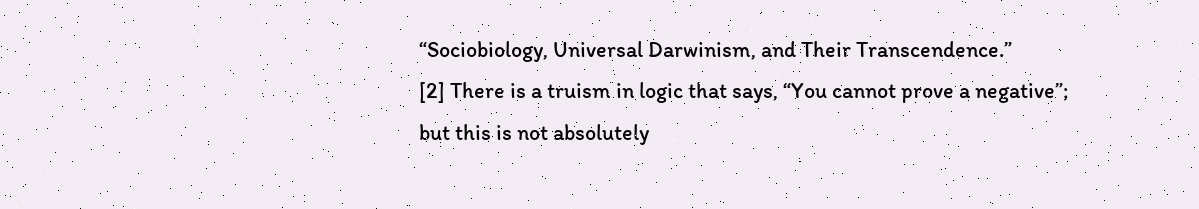“Sociobiology, Universal Darwinism, and Their Transcendence.”
[2] There is a truism in logic that says, “You cannot prove a negative”; but this is not absolutely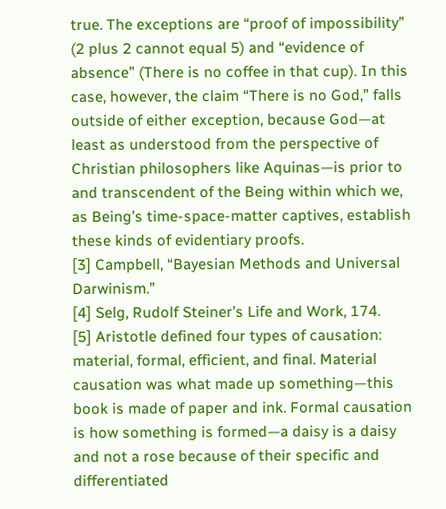true. The exceptions are “proof of impossibility” (2 plus 2 cannot equal 5) and “evidence of absence” (There is no coffee in that cup). In this case, however, the claim “There is no God,” falls outside of either exception, because God—at least as understood from the perspective of Christian philosophers like Aquinas—is prior to and transcendent of the Being within which we, as Being’s time-space-matter captives, establish these kinds of evidentiary proofs.
[3] Campbell, “Bayesian Methods and Universal Darwinism.”
[4] Selg, Rudolf Steiner’s Life and Work, 174.
[5] Aristotle defined four types of causation: material, formal, efficient, and final. Material causation was what made up something—this book is made of paper and ink. Formal causation is how something is formed—a daisy is a daisy and not a rose because of their specific and differentiated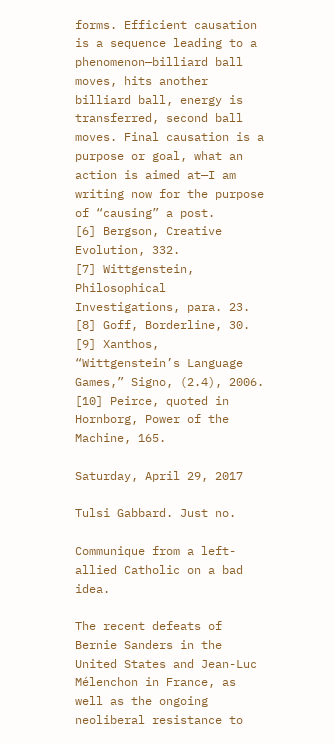forms. Efficient causation is a sequence leading to a phenomenon—billiard ball moves, hits another billiard ball, energy is transferred, second ball moves. Final causation is a purpose or goal, what an action is aimed at—I am writing now for the purpose of “causing” a post.
[6] Bergson, Creative Evolution, 332.
[7] Wittgenstein, Philosophical Investigations, para. 23.
[8] Goff, Borderline, 30.
[9] Xanthos, “Wittgenstein’s Language Games,” Signo, (2.4), 2006.
[10] Peirce, quoted in Hornborg, Power of the Machine, 165.

Saturday, April 29, 2017

Tulsi Gabbard. Just no.

Communique from a left-allied Catholic on a bad idea.

The recent defeats of Bernie Sanders in the United States and Jean-Luc Mélenchon in France, as well as the ongoing neoliberal resistance to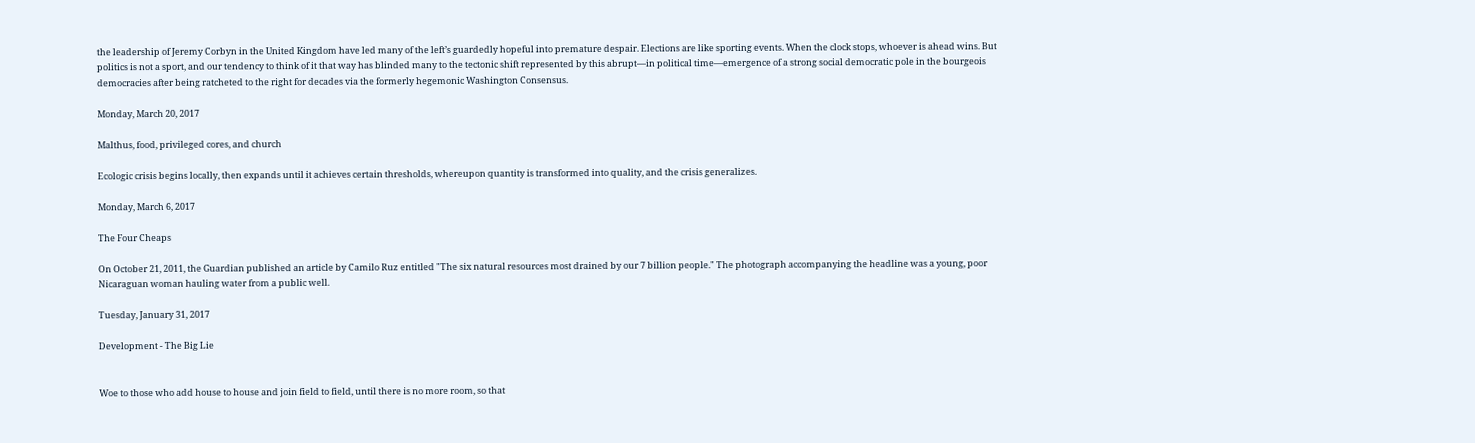the leadership of Jeremy Corbyn in the United Kingdom have led many of the left’s guardedly hopeful into premature despair. Elections are like sporting events. When the clock stops, whoever is ahead wins. But politics is not a sport, and our tendency to think of it that way has blinded many to the tectonic shift represented by this abrupt—in political time—emergence of a strong social democratic pole in the bourgeois democracies after being ratcheted to the right for decades via the formerly hegemonic Washington Consensus.

Monday, March 20, 2017

Malthus, food, privileged cores, and church

Ecologic crisis begins locally, then expands until it achieves certain thresholds, whereupon quantity is transformed into quality, and the crisis generalizes.

Monday, March 6, 2017

The Four Cheaps

On October 21, 2011, the Guardian published an article by Camilo Ruz entitled "The six natural resources most drained by our 7 billion people." The photograph accompanying the headline was a young, poor Nicaraguan woman hauling water from a public well.

Tuesday, January 31, 2017

Development - The Big Lie


Woe to those who add house to house and join field to field, until there is no more room, so that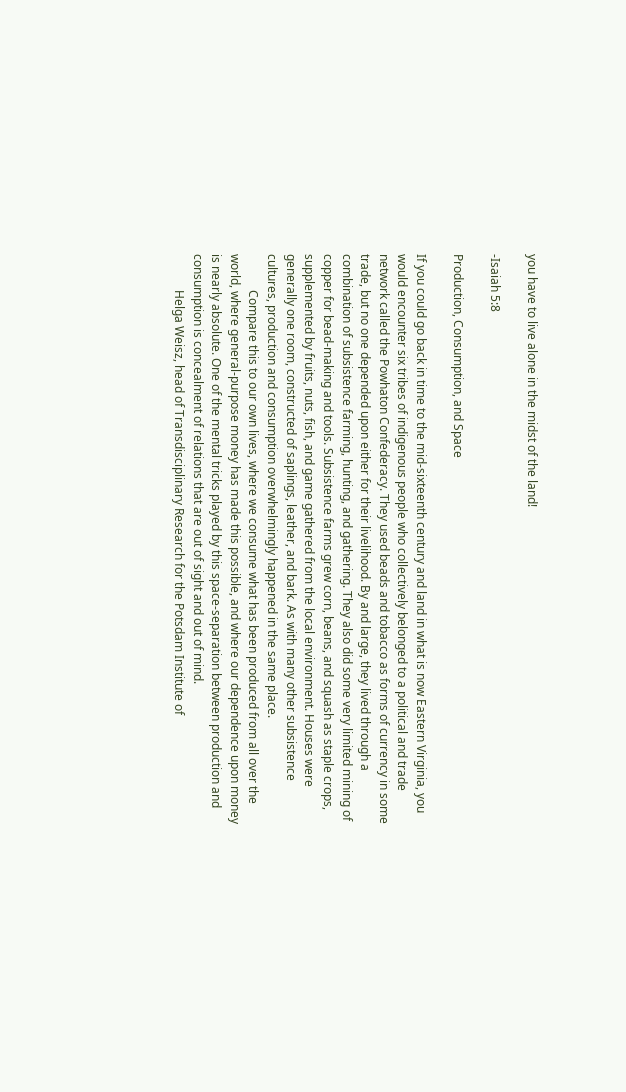you have to live alone in the midst of the land!

-Isaiah 5:8

Production, Consumption, and Space

If you could go back in time to the mid-sixteenth century and land in what is now Eastern Virginia, you would encounter six tribes of indigenous people who collectively belonged to a political and trade network called the Powhaton Confederacy. They used beads and tobacco as forms of currency in some trade, but no one depended upon either for their livelihood. By and large, they lived through a combination of subsistence farming, hunting, and gathering. They also did some very limited mining of copper for bead-making and tools. Subsistence farms grew corn, beans, and squash as staple crops, supplemented by fruits, nuts, fish, and game gathered from the local environment. Houses were generally one room, constructed of saplings, leather, and bark. As with many other subsistence cultures, production and consumption overwhelmingly happened in the same place.
            Compare this to our own lives, where we consume what has been produced from all over the world, where general-purpose money has made this possible, and where our dependence upon money is nearly absolute. One of the mental tricks played by this space-separation between production and consumption is concealment of relations that are out of sight and out of mind.
            Helga Weisz, head of Transdisciplinary Research for the Potsdam Institute of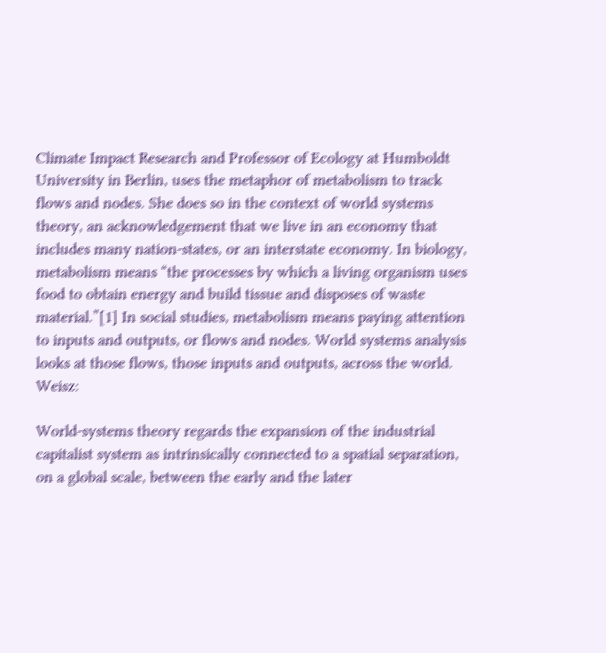Climate Impact Research and Professor of Ecology at Humboldt University in Berlin, uses the metaphor of metabolism to track flows and nodes. She does so in the context of world systems theory, an acknowledgement that we live in an economy that includes many nation-states, or an interstate economy. In biology, metabolism means “the processes by which a living organism uses food to obtain energy and build tissue and disposes of waste material.”[1] In social studies, metabolism means paying attention to inputs and outputs, or flows and nodes. World systems analysis looks at those flows, those inputs and outputs, across the world. Weisz:

World-systems theory regards the expansion of the industrial capitalist system as intrinsically connected to a spatial separation, on a global scale, between the early and the later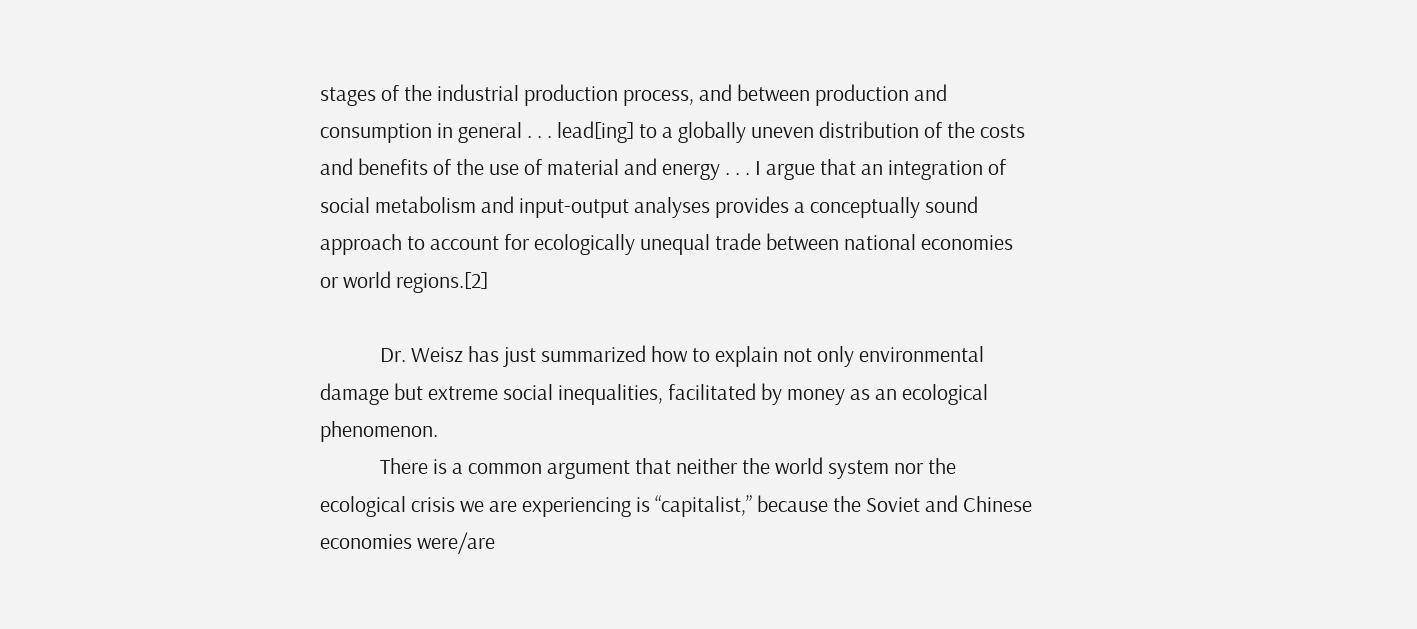stages of the industrial production process, and between production and consumption in general . . . lead[ing] to a globally uneven distribution of the costs and benefits of the use of material and energy . . . I argue that an integration of social metabolism and input-output analyses provides a conceptually sound approach to account for ecologically unequal trade between national economies or world regions.[2]

            Dr. Weisz has just summarized how to explain not only environmental damage but extreme social inequalities, facilitated by money as an ecological phenomenon.
            There is a common argument that neither the world system nor the ecological crisis we are experiencing is “capitalist,” because the Soviet and Chinese economies were/are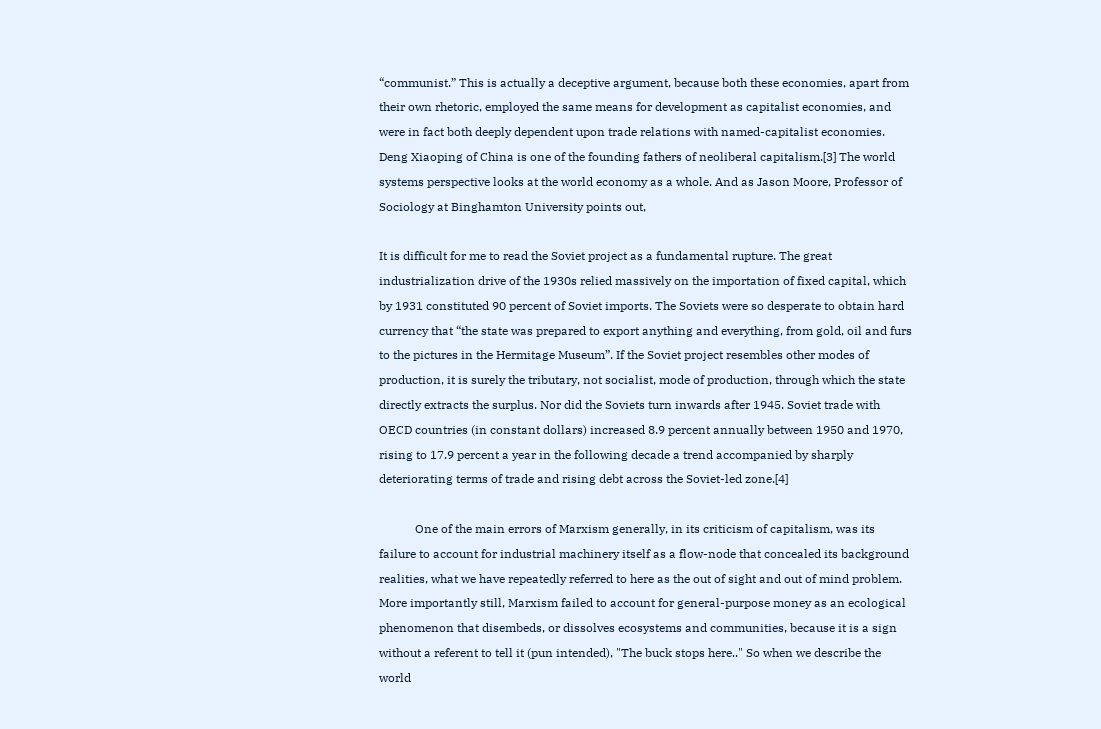“communist.” This is actually a deceptive argument, because both these economies, apart from their own rhetoric, employed the same means for development as capitalist economies, and were in fact both deeply dependent upon trade relations with named-capitalist economies. Deng Xiaoping of China is one of the founding fathers of neoliberal capitalism.[3] The world systems perspective looks at the world economy as a whole. And as Jason Moore, Professor of Sociology at Binghamton University points out,

It is difficult for me to read the Soviet project as a fundamental rupture. The great industrialization drive of the 1930s relied massively on the importation of fixed capital, which by 1931 constituted 90 percent of Soviet imports. The Soviets were so desperate to obtain hard currency that “the state was prepared to export anything and everything, from gold, oil and furs to the pictures in the Hermitage Museum”. If the Soviet project resembles other modes of production, it is surely the tributary, not socialist, mode of production, through which the state directly extracts the surplus. Nor did the Soviets turn inwards after 1945. Soviet trade with OECD countries (in constant dollars) increased 8.9 percent annually between 1950 and 1970, rising to 17.9 percent a year in the following decade a trend accompanied by sharply deteriorating terms of trade and rising debt across the Soviet-led zone.[4]

            One of the main errors of Marxism generally, in its criticism of capitalism, was its failure to account for industrial machinery itself as a flow-node that concealed its background realities, what we have repeatedly referred to here as the out of sight and out of mind problem. More importantly still, Marxism failed to account for general-purpose money as an ecological phenomenon that disembeds, or dissolves ecosystems and communities, because it is a sign without a referent to tell it (pun intended), "The buck stops here.." So when we describe the world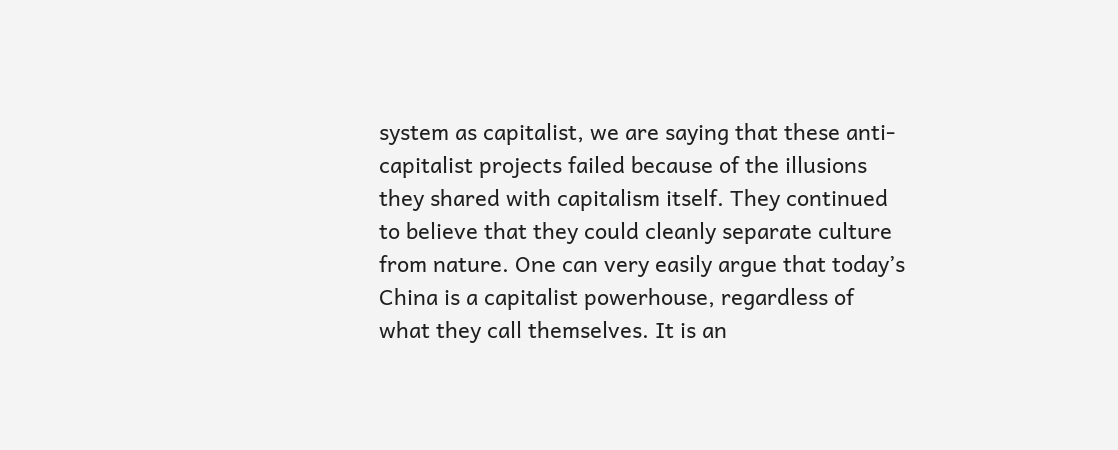system as capitalist, we are saying that these anti-capitalist projects failed because of the illusions they shared with capitalism itself. They continued to believe that they could cleanly separate culture from nature. One can very easily argue that today’s China is a capitalist powerhouse, regardless of what they call themselves. It is an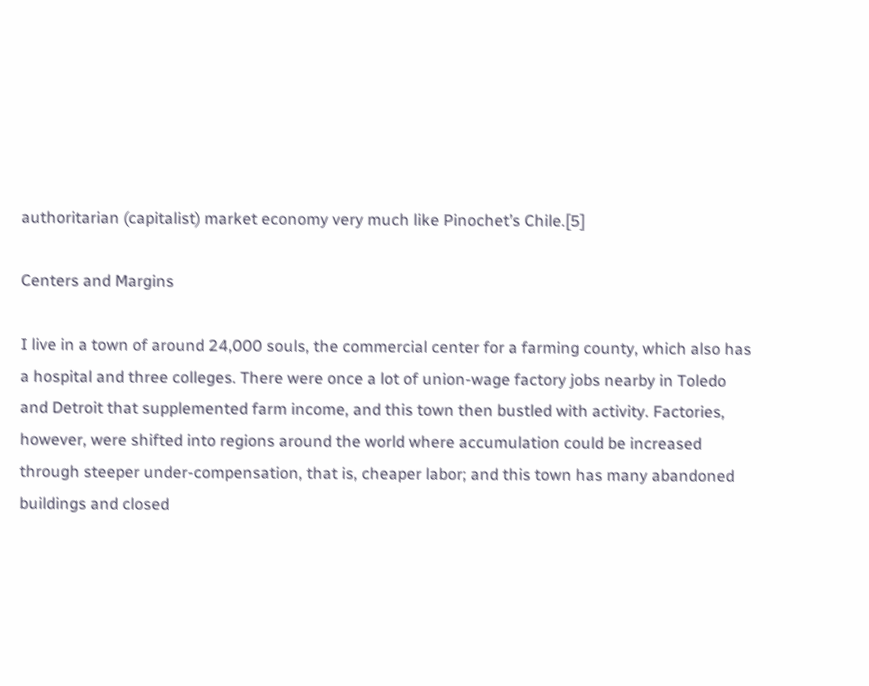authoritarian (capitalist) market economy very much like Pinochet’s Chile.[5]

Centers and Margins

I live in a town of around 24,000 souls, the commercial center for a farming county, which also has a hospital and three colleges. There were once a lot of union-wage factory jobs nearby in Toledo and Detroit that supplemented farm income, and this town then bustled with activity. Factories, however, were shifted into regions around the world where accumulation could be increased through steeper under-compensation, that is, cheaper labor; and this town has many abandoned buildings and closed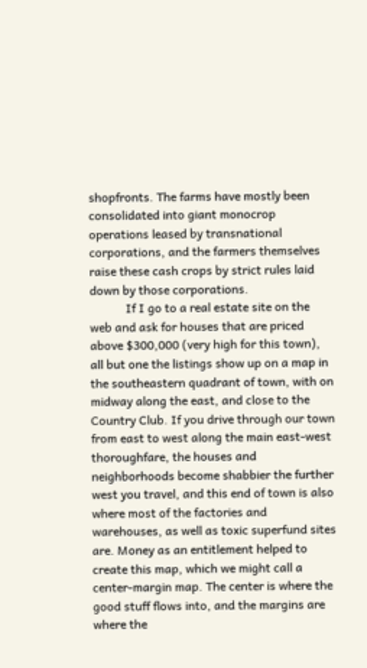shopfronts. The farms have mostly been consolidated into giant monocrop operations leased by transnational corporations, and the farmers themselves raise these cash crops by strict rules laid down by those corporations.
            If I go to a real estate site on the web and ask for houses that are priced above $300,000 (very high for this town), all but one the listings show up on a map in the southeastern quadrant of town, with on midway along the east, and close to the Country Club. If you drive through our town from east to west along the main east-west thoroughfare, the houses and neighborhoods become shabbier the further west you travel, and this end of town is also where most of the factories and warehouses, as well as toxic superfund sites are. Money as an entitlement helped to create this map, which we might call a center-margin map. The center is where the good stuff flows into, and the margins are where the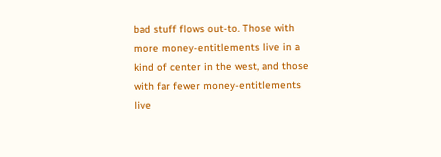bad stuff flows out-to. Those with more money-entitlements live in a kind of center in the west, and those with far fewer money-entitlements live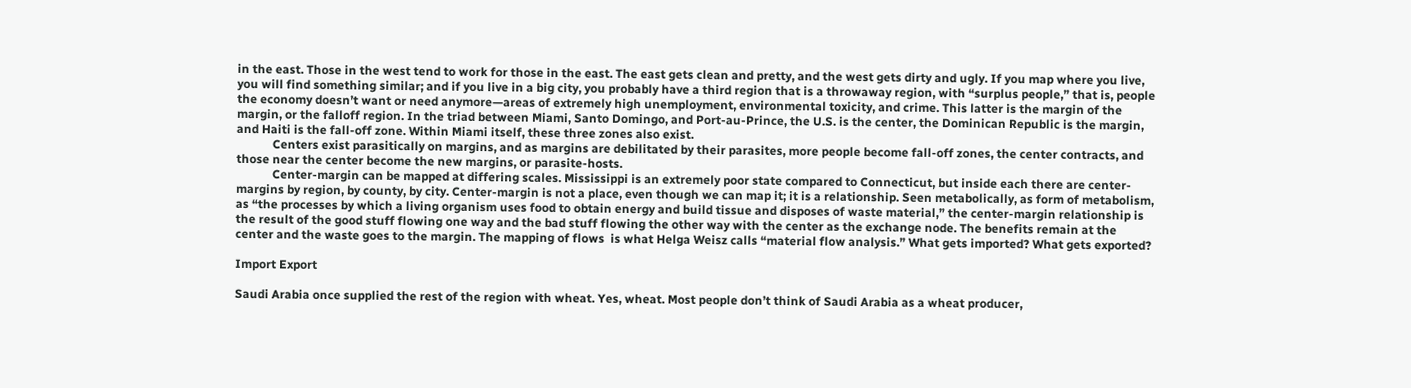in the east. Those in the west tend to work for those in the east. The east gets clean and pretty, and the west gets dirty and ugly. If you map where you live, you will find something similar; and if you live in a big city, you probably have a third region that is a throwaway region, with “surplus people,” that is, people the economy doesn’t want or need anymore—areas of extremely high unemployment, environmental toxicity, and crime. This latter is the margin of the margin, or the falloff region. In the triad between Miami, Santo Domingo, and Port-au-Prince, the U.S. is the center, the Dominican Republic is the margin, and Haiti is the fall-off zone. Within Miami itself, these three zones also exist.
            Centers exist parasitically on margins, and as margins are debilitated by their parasites, more people become fall-off zones, the center contracts, and those near the center become the new margins, or parasite-hosts.
            Center-margin can be mapped at differing scales. Mississippi is an extremely poor state compared to Connecticut, but inside each there are center-margins by region, by county, by city. Center-margin is not a place, even though we can map it; it is a relationship. Seen metabolically, as form of metabolism, as “the processes by which a living organism uses food to obtain energy and build tissue and disposes of waste material,” the center-margin relationship is the result of the good stuff flowing one way and the bad stuff flowing the other way with the center as the exchange node. The benefits remain at the center and the waste goes to the margin. The mapping of flows  is what Helga Weisz calls “material flow analysis.” What gets imported? What gets exported?

Import Export

Saudi Arabia once supplied the rest of the region with wheat. Yes, wheat. Most people don’t think of Saudi Arabia as a wheat producer,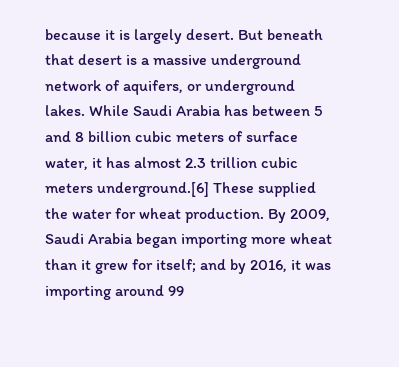because it is largely desert. But beneath that desert is a massive underground network of aquifers, or underground lakes. While Saudi Arabia has between 5 and 8 billion cubic meters of surface water, it has almost 2.3 trillion cubic meters underground.[6] These supplied the water for wheat production. By 2009, Saudi Arabia began importing more wheat than it grew for itself; and by 2016, it was importing around 99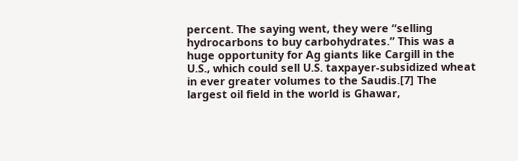percent. The saying went, they were “selling hydrocarbons to buy carbohydrates.” This was a huge opportunity for Ag giants like Cargill in the U.S., which could sell U.S. taxpayer-subsidized wheat in ever greater volumes to the Saudis.[7] The largest oil field in the world is Ghawar,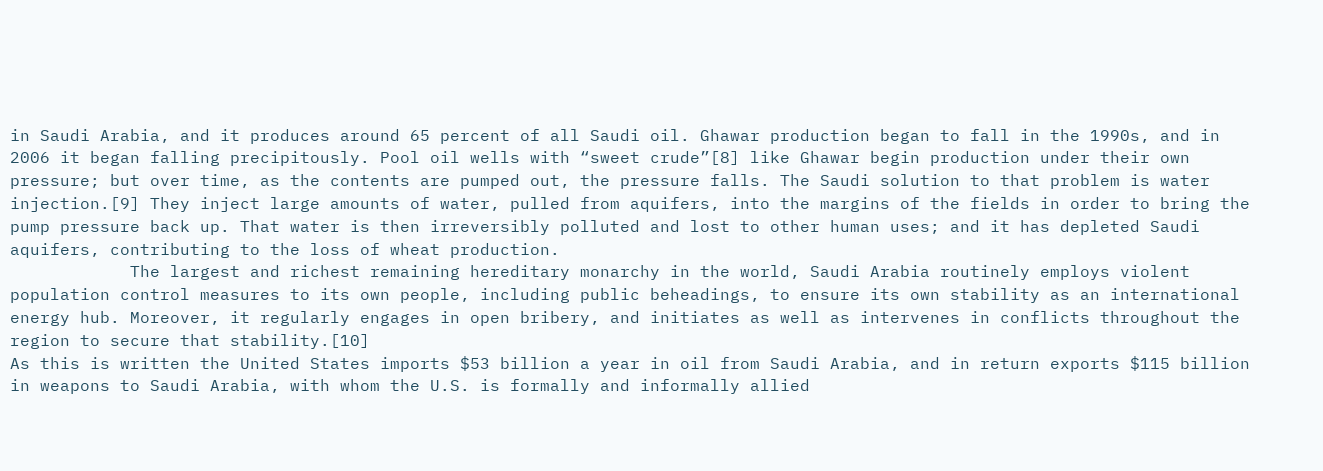in Saudi Arabia, and it produces around 65 percent of all Saudi oil. Ghawar production began to fall in the 1990s, and in 2006 it began falling precipitously. Pool oil wells with “sweet crude”[8] like Ghawar begin production under their own pressure; but over time, as the contents are pumped out, the pressure falls. The Saudi solution to that problem is water injection.[9] They inject large amounts of water, pulled from aquifers, into the margins of the fields in order to bring the pump pressure back up. That water is then irreversibly polluted and lost to other human uses; and it has depleted Saudi aquifers, contributing to the loss of wheat production.
            The largest and richest remaining hereditary monarchy in the world, Saudi Arabia routinely employs violent population control measures to its own people, including public beheadings, to ensure its own stability as an international energy hub. Moreover, it regularly engages in open bribery, and initiates as well as intervenes in conflicts throughout the region to secure that stability.[10]
As this is written the United States imports $53 billion a year in oil from Saudi Arabia, and in return exports $115 billion in weapons to Saudi Arabia, with whom the U.S. is formally and informally allied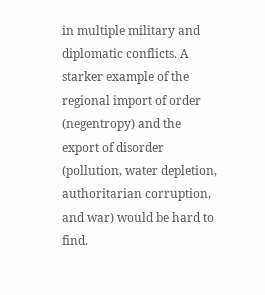in multiple military and diplomatic conflicts. A starker example of the regional import of order (negentropy) and the export of disorder (pollution, water depletion, authoritarian corruption, and war) would be hard to find.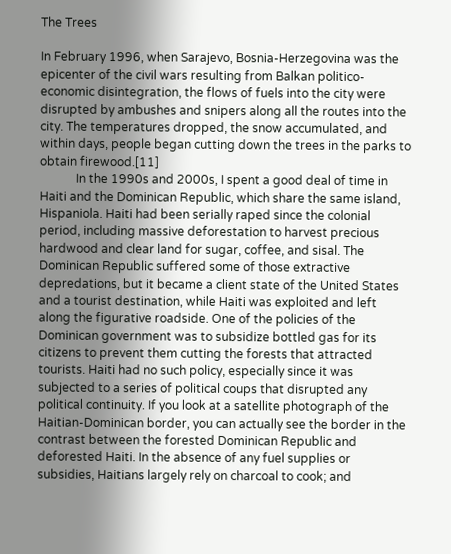The Trees

In February 1996, when Sarajevo, Bosnia-Herzegovina was the epicenter of the civil wars resulting from Balkan politico-economic disintegration, the flows of fuels into the city were disrupted by ambushes and snipers along all the routes into the city. The temperatures dropped, the snow accumulated, and within days, people began cutting down the trees in the parks to obtain firewood.[11]
            In the 1990s and 2000s, I spent a good deal of time in Haiti and the Dominican Republic, which share the same island, Hispaniola. Haiti had been serially raped since the colonial period, including massive deforestation to harvest precious hardwood and clear land for sugar, coffee, and sisal. The Dominican Republic suffered some of those extractive depredations, but it became a client state of the United States and a tourist destination, while Haiti was exploited and left along the figurative roadside. One of the policies of the Dominican government was to subsidize bottled gas for its citizens to prevent them cutting the forests that attracted tourists. Haiti had no such policy, especially since it was subjected to a series of political coups that disrupted any political continuity. If you look at a satellite photograph of the Haitian-Dominican border, you can actually see the border in the contrast between the forested Dominican Republic and deforested Haiti. In the absence of any fuel supplies or subsidies, Haitians largely rely on charcoal to cook; and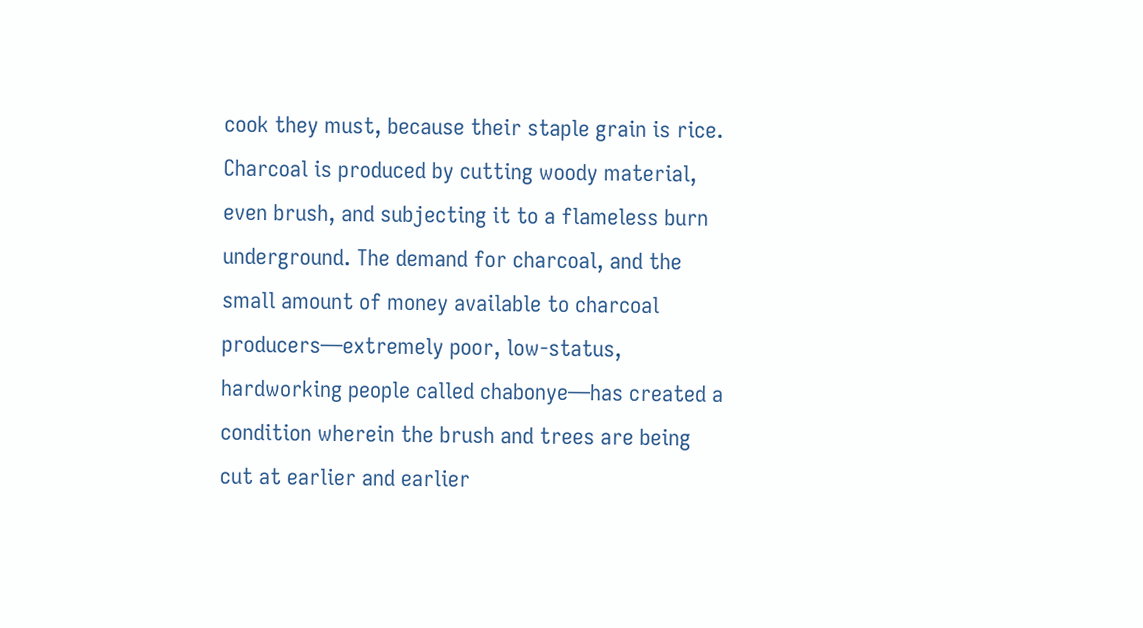cook they must, because their staple grain is rice. Charcoal is produced by cutting woody material, even brush, and subjecting it to a flameless burn underground. The demand for charcoal, and the small amount of money available to charcoal producers—extremely poor, low-status, hardworking people called chabonye—has created a condition wherein the brush and trees are being cut at earlier and earlier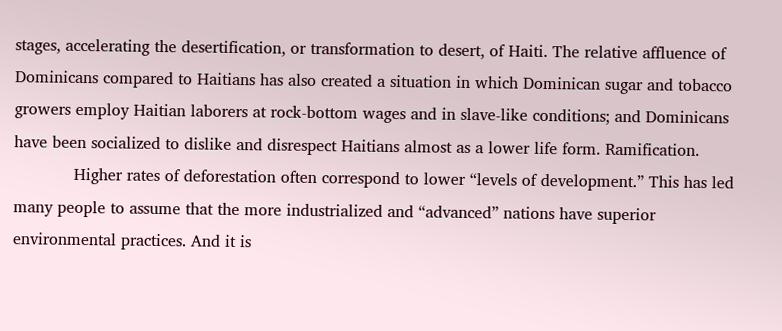stages, accelerating the desertification, or transformation to desert, of Haiti. The relative affluence of Dominicans compared to Haitians has also created a situation in which Dominican sugar and tobacco growers employ Haitian laborers at rock-bottom wages and in slave-like conditions; and Dominicans have been socialized to dislike and disrespect Haitians almost as a lower life form. Ramification.
            Higher rates of deforestation often correspond to lower “levels of development.” This has led many people to assume that the more industrialized and “advanced” nations have superior environmental practices. And it is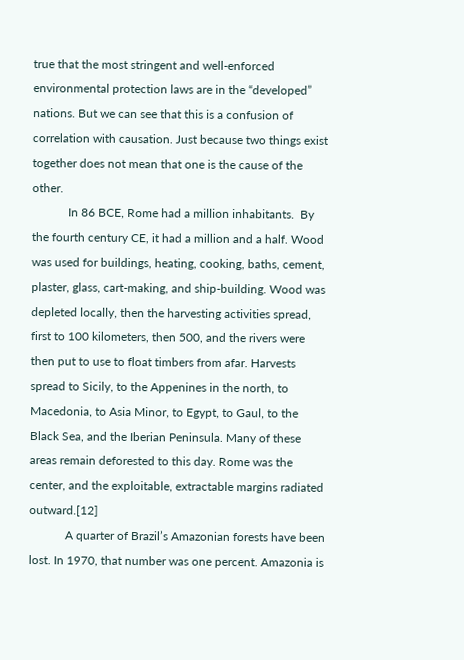true that the most stringent and well-enforced environmental protection laws are in the “developed” nations. But we can see that this is a confusion of correlation with causation. Just because two things exist together does not mean that one is the cause of the other.
            In 86 BCE, Rome had a million inhabitants.  By the fourth century CE, it had a million and a half. Wood was used for buildings, heating, cooking, baths, cement, plaster, glass, cart-making, and ship-building. Wood was depleted locally, then the harvesting activities spread, first to 100 kilometers, then 500, and the rivers were then put to use to float timbers from afar. Harvests spread to Sicily, to the Appenines in the north, to Macedonia, to Asia Minor, to Egypt, to Gaul, to the Black Sea, and the Iberian Peninsula. Many of these areas remain deforested to this day. Rome was the center, and the exploitable, extractable margins radiated outward.[12]
            A quarter of Brazil’s Amazonian forests have been lost. In 1970, that number was one percent. Amazonia is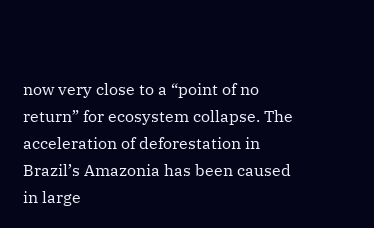now very close to a “point of no return” for ecosystem collapse. The acceleration of deforestation in Brazil’s Amazonia has been caused in large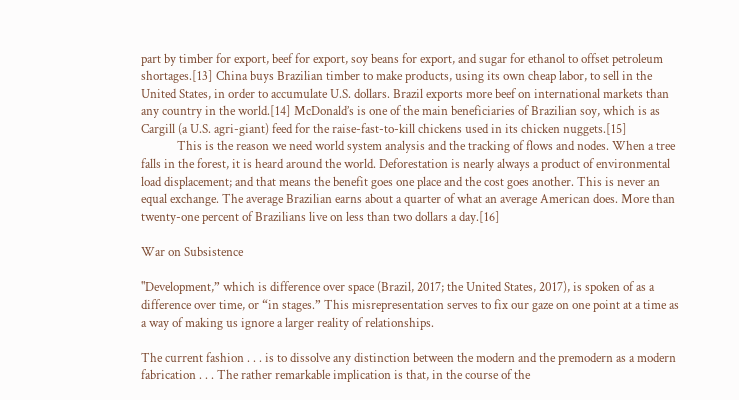part by timber for export, beef for export, soy beans for export, and sugar for ethanol to offset petroleum shortages.[13] China buys Brazilian timber to make products, using its own cheap labor, to sell in the United States, in order to accumulate U.S. dollars. Brazil exports more beef on international markets than any country in the world.[14] McDonald’s is one of the main beneficiaries of Brazilian soy, which is as Cargill (a U.S. agri-giant) feed for the raise-fast-to-kill chickens used in its chicken nuggets.[15]
            This is the reason we need world system analysis and the tracking of flows and nodes. When a tree falls in the forest, it is heard around the world. Deforestation is nearly always a product of environmental load displacement; and that means the benefit goes one place and the cost goes another. This is never an equal exchange. The average Brazilian earns about a quarter of what an average American does. More than twenty-one percent of Brazilians live on less than two dollars a day.[16]

War on Subsistence

"Development,” which is difference over space (Brazil, 2017; the United States, 2017), is spoken of as a difference over time, or “in stages.” This misrepresentation serves to fix our gaze on one point at a time as a way of making us ignore a larger reality of relationships.

The current fashion . . . is to dissolve any distinction between the modern and the premodern as a modern fabrication . . . The rather remarkable implication is that, in the course of the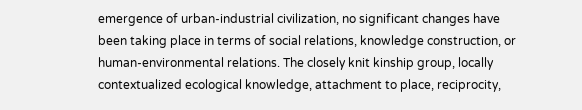emergence of urban-industrial civilization, no significant changes have been taking place in terms of social relations, knowledge construction, or human-environmental relations. The closely knit kinship group, locally contextualized ecological knowledge, attachment to place, reciprocity,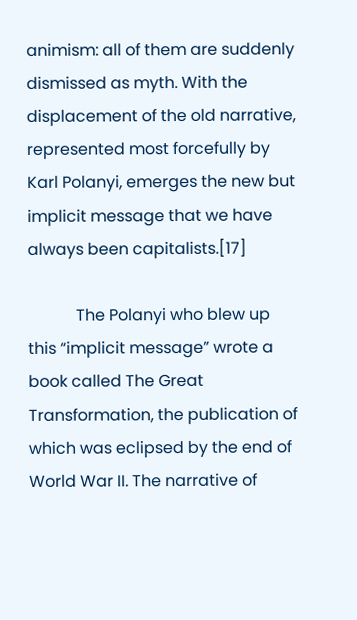animism: all of them are suddenly dismissed as myth. With the displacement of the old narrative, represented most forcefully by Karl Polanyi, emerges the new but implicit message that we have always been capitalists.[17]

            The Polanyi who blew up this “implicit message” wrote a book called The Great Transformation, the publication of which was eclipsed by the end of World War II. The narrative of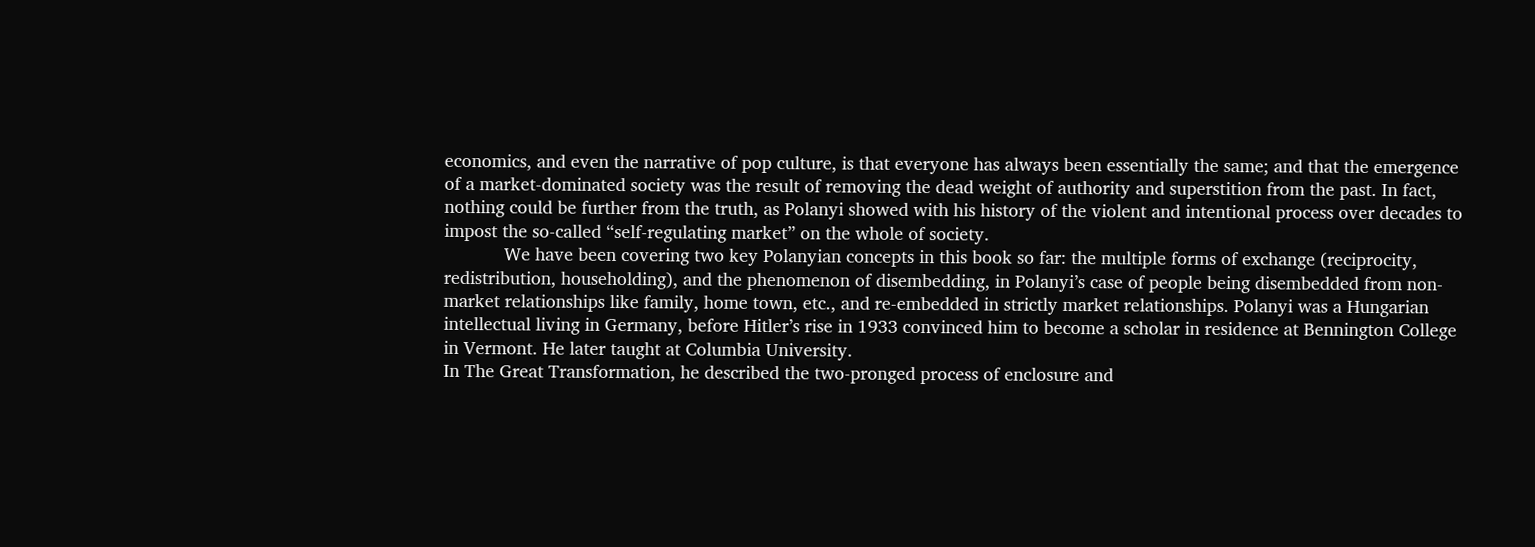economics, and even the narrative of pop culture, is that everyone has always been essentially the same; and that the emergence of a market-dominated society was the result of removing the dead weight of authority and superstition from the past. In fact, nothing could be further from the truth, as Polanyi showed with his history of the violent and intentional process over decades to impost the so-called “self-regulating market” on the whole of society.
            We have been covering two key Polanyian concepts in this book so far: the multiple forms of exchange (reciprocity, redistribution, householding), and the phenomenon of disembedding, in Polanyi’s case of people being disembedded from non-market relationships like family, home town, etc., and re-embedded in strictly market relationships. Polanyi was a Hungarian intellectual living in Germany, before Hitler’s rise in 1933 convinced him to become a scholar in residence at Bennington College in Vermont. He later taught at Columbia University.
In The Great Transformation, he described the two-pronged process of enclosure and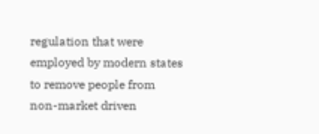regulation that were employed by modern states to remove people from non-market driven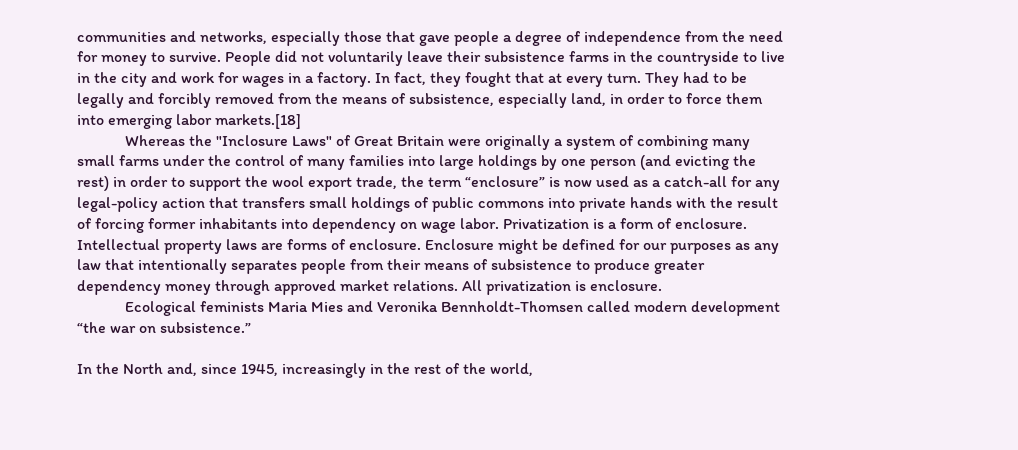communities and networks, especially those that gave people a degree of independence from the need for money to survive. People did not voluntarily leave their subsistence farms in the countryside to live in the city and work for wages in a factory. In fact, they fought that at every turn. They had to be legally and forcibly removed from the means of subsistence, especially land, in order to force them into emerging labor markets.[18]
            Whereas the "Inclosure Laws" of Great Britain were originally a system of combining many small farms under the control of many families into large holdings by one person (and evicting the rest) in order to support the wool export trade, the term “enclosure” is now used as a catch-all for any legal-policy action that transfers small holdings of public commons into private hands with the result of forcing former inhabitants into dependency on wage labor. Privatization is a form of enclosure. Intellectual property laws are forms of enclosure. Enclosure might be defined for our purposes as any law that intentionally separates people from their means of subsistence to produce greater dependency money through approved market relations. All privatization is enclosure.
            Ecological feminists Maria Mies and Veronika Bennholdt-Thomsen called modern development “the war on subsistence.”

In the North and, since 1945, increasingly in the rest of the world,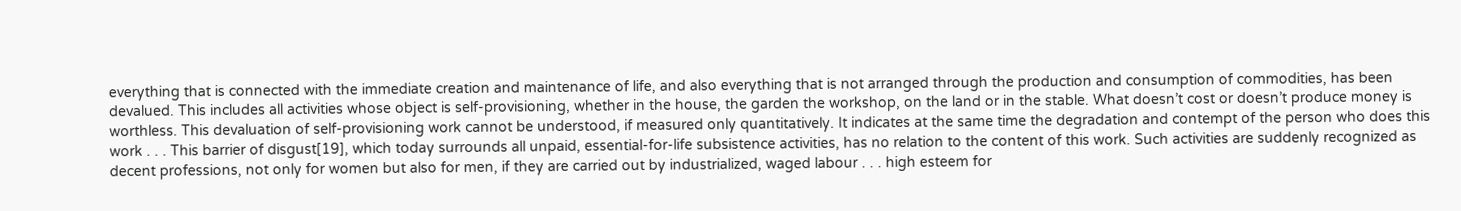everything that is connected with the immediate creation and maintenance of life, and also everything that is not arranged through the production and consumption of commodities, has been devalued. This includes all activities whose object is self-provisioning, whether in the house, the garden the workshop, on the land or in the stable. What doesn’t cost or doesn’t produce money is worthless. This devaluation of self-provisioning work cannot be understood, if measured only quantitatively. It indicates at the same time the degradation and contempt of the person who does this work . . . This barrier of disgust[19], which today surrounds all unpaid, essential-for-life subsistence activities, has no relation to the content of this work. Such activities are suddenly recognized as decent professions, not only for women but also for men, if they are carried out by industrialized, waged labour . . . high esteem for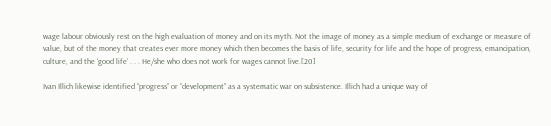wage labour obviously rest on the high evaluation of money and on its myth. Not the image of money as a simple medium of exchange or measure of value, but of the money that creates ever more money which then becomes the basis of life, security for life and the hope of progress, emancipation, culture, and the ‘good life’ . . . He/she who does not work for wages cannot live.[20]

Ivan Illich likewise identified “progress” or “development” as a systematic war on subsistence. Illich had a unique way of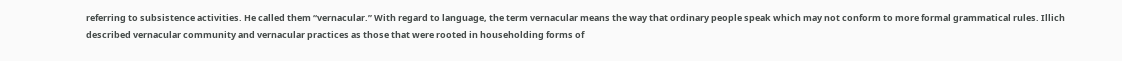referring to subsistence activities. He called them “vernacular.” With regard to language, the term vernacular means the way that ordinary people speak which may not conform to more formal grammatical rules. Illich described vernacular community and vernacular practices as those that were rooted in householding forms of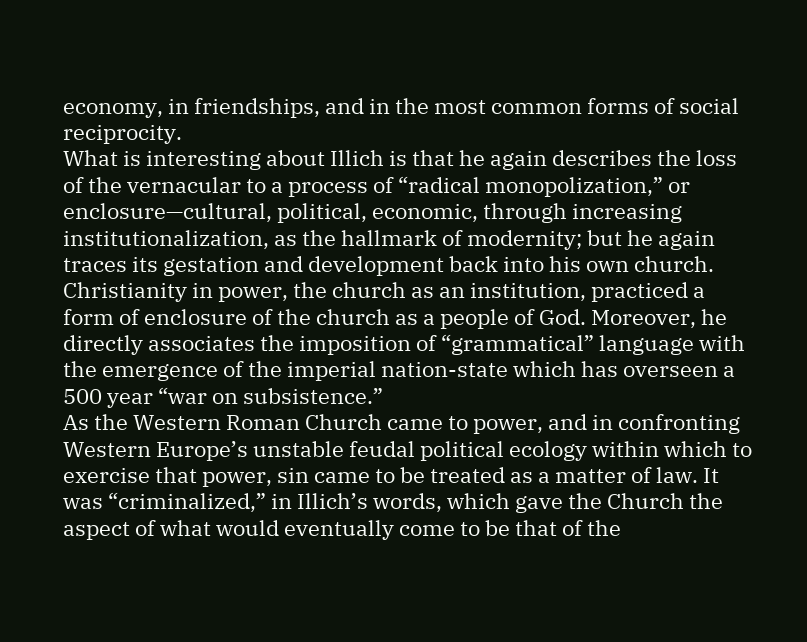economy, in friendships, and in the most common forms of social reciprocity.
What is interesting about Illich is that he again describes the loss of the vernacular to a process of “radical monopolization,” or enclosure—cultural, political, economic, through increasing institutionalization, as the hallmark of modernity; but he again traces its gestation and development back into his own church. Christianity in power, the church as an institution, practiced a form of enclosure of the church as a people of God. Moreover, he directly associates the imposition of “grammatical” language with the emergence of the imperial nation-state which has overseen a 500 year “war on subsistence.”
As the Western Roman Church came to power, and in confronting Western Europe’s unstable feudal political ecology within which to exercise that power, sin came to be treated as a matter of law. It was “criminalized,” in Illich’s words, which gave the Church the aspect of what would eventually come to be that of the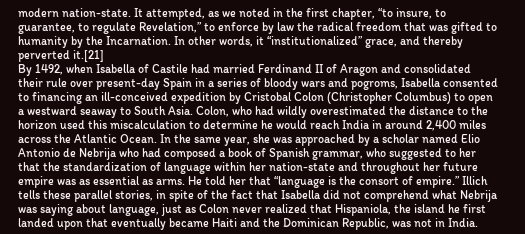modern nation-state. It attempted, as we noted in the first chapter, “to insure, to guarantee, to regulate Revelation,” to enforce by law the radical freedom that was gifted to humanity by the Incarnation. In other words, it “institutionalized” grace, and thereby perverted it.[21]
By 1492, when Isabella of Castile had married Ferdinand II of Aragon and consolidated their rule over present-day Spain in a series of bloody wars and pogroms, Isabella consented to financing an ill-conceived expedition by Cristobal Colon (Christopher Columbus) to open a westward seaway to South Asia. Colon, who had wildly overestimated the distance to the horizon used this miscalculation to determine he would reach India in around 2,400 miles across the Atlantic Ocean. In the same year, she was approached by a scholar named Elio Antonio de Nebrija who had composed a book of Spanish grammar, who suggested to her that the standardization of language within her nation-state and throughout her future empire was as essential as arms. He told her that “language is the consort of empire.” Illich tells these parallel stories, in spite of the fact that Isabella did not comprehend what Nebrija was saying about language, just as Colon never realized that Hispaniola, the island he first landed upon that eventually became Haiti and the Dominican Republic, was not in India.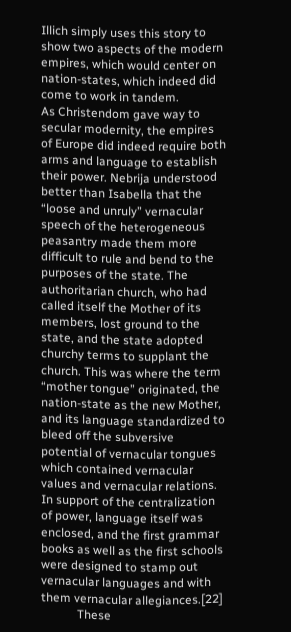Illich simply uses this story to show two aspects of the modern empires, which would center on nation-states, which indeed did come to work in tandem.
As Christendom gave way to secular modernity, the empires of Europe did indeed require both arms and language to establish their power. Nebrija understood better than Isabella that the “loose and unruly” vernacular speech of the heterogeneous peasantry made them more difficult to rule and bend to the purposes of the state. The authoritarian church, who had called itself the Mother of its members, lost ground to the state, and the state adopted churchy terms to supplant the church. This was where the term “mother tongue” originated, the nation-state as the new Mother, and its language standardized to bleed off the subversive potential of vernacular tongues which contained vernacular values and vernacular relations. In support of the centralization of power, language itself was enclosed, and the first grammar books as well as the first schools were designed to stamp out vernacular languages and with them vernacular allegiances.[22]
            These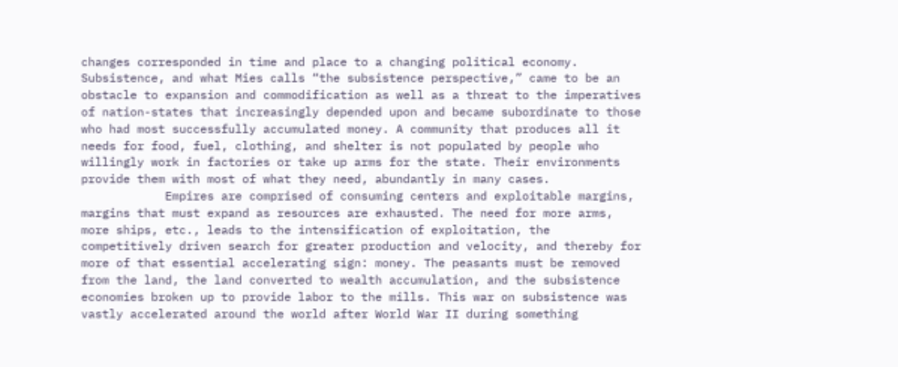changes corresponded in time and place to a changing political economy. Subsistence, and what Mies calls “the subsistence perspective,” came to be an obstacle to expansion and commodification as well as a threat to the imperatives of nation-states that increasingly depended upon and became subordinate to those who had most successfully accumulated money. A community that produces all it needs for food, fuel, clothing, and shelter is not populated by people who willingly work in factories or take up arms for the state. Their environments provide them with most of what they need, abundantly in many cases.
            Empires are comprised of consuming centers and exploitable margins, margins that must expand as resources are exhausted. The need for more arms, more ships, etc., leads to the intensification of exploitation, the competitively driven search for greater production and velocity, and thereby for more of that essential accelerating sign: money. The peasants must be removed from the land, the land converted to wealth accumulation, and the subsistence economies broken up to provide labor to the mills. This war on subsistence was vastly accelerated around the world after World War II during something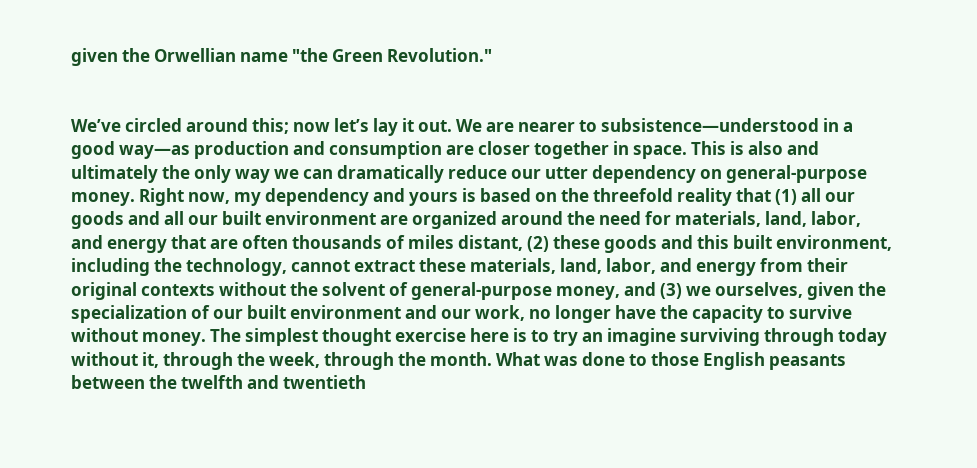given the Orwellian name "the Green Revolution."


We’ve circled around this; now let’s lay it out. We are nearer to subsistence—understood in a good way—as production and consumption are closer together in space. This is also and ultimately the only way we can dramatically reduce our utter dependency on general-purpose money. Right now, my dependency and yours is based on the threefold reality that (1) all our goods and all our built environment are organized around the need for materials, land, labor, and energy that are often thousands of miles distant, (2) these goods and this built environment, including the technology, cannot extract these materials, land, labor, and energy from their original contexts without the solvent of general-purpose money, and (3) we ourselves, given the specialization of our built environment and our work, no longer have the capacity to survive without money. The simplest thought exercise here is to try an imagine surviving through today without it, through the week, through the month. What was done to those English peasants between the twelfth and twentieth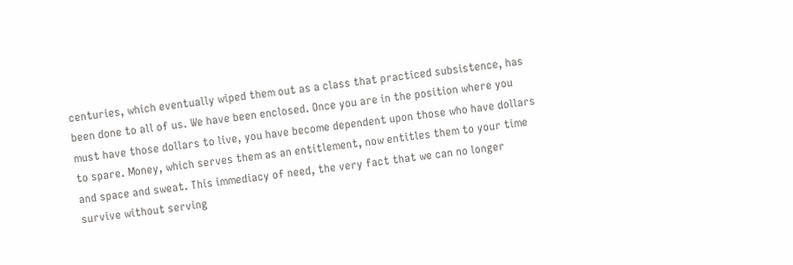centuries, which eventually wiped them out as a class that practiced subsistence, has been done to all of us. We have been enclosed. Once you are in the position where you must have those dollars to live, you have become dependent upon those who have dollars to spare. Money, which serves them as an entitlement, now entitles them to your time and space and sweat. This immediacy of need, the very fact that we can no longer survive without serving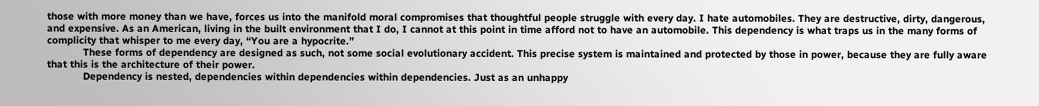those with more money than we have, forces us into the manifold moral compromises that thoughtful people struggle with every day. I hate automobiles. They are destructive, dirty, dangerous, and expensive. As an American, living in the built environment that I do, I cannot at this point in time afford not to have an automobile. This dependency is what traps us in the many forms of complicity that whisper to me every day, “You are a hypocrite.”
            These forms of dependency are designed as such, not some social evolutionary accident. This precise system is maintained and protected by those in power, because they are fully aware that this is the architecture of their power.
            Dependency is nested, dependencies within dependencies within dependencies. Just as an unhappy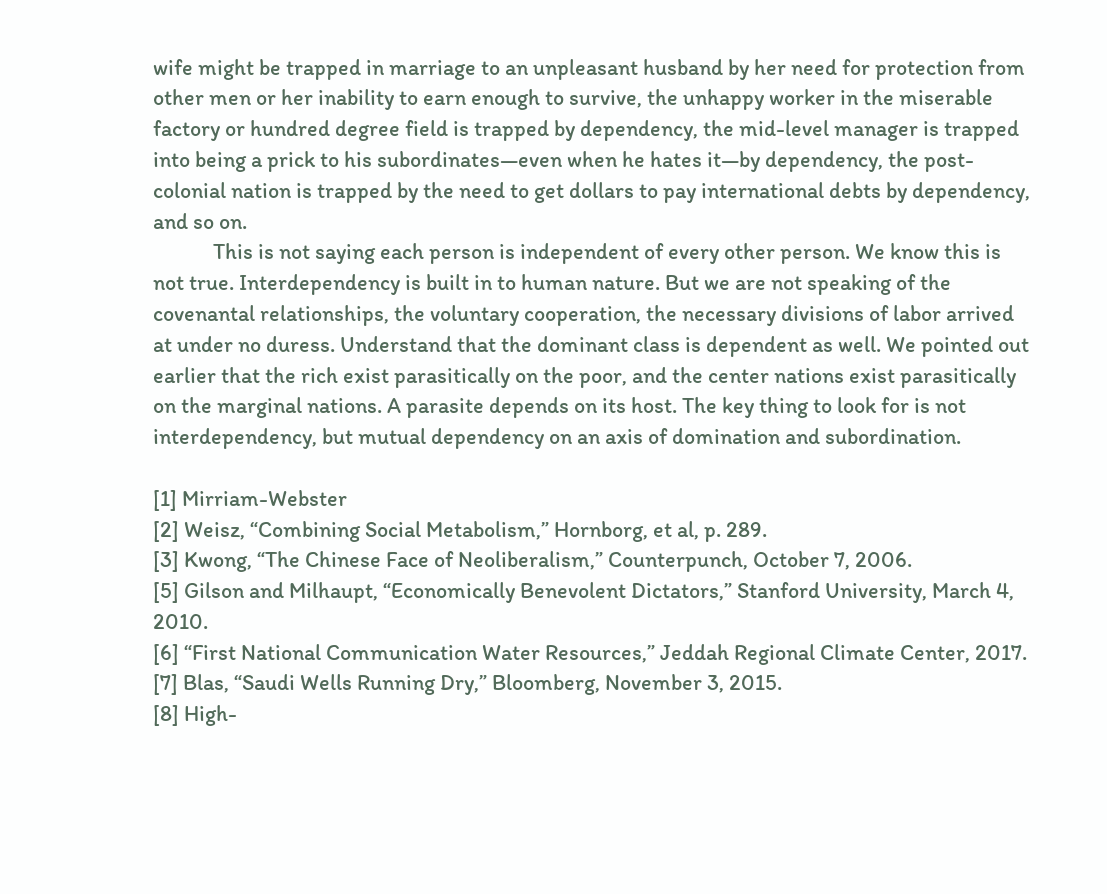wife might be trapped in marriage to an unpleasant husband by her need for protection from other men or her inability to earn enough to survive, the unhappy worker in the miserable factory or hundred degree field is trapped by dependency, the mid-level manager is trapped into being a prick to his subordinates—even when he hates it—by dependency, the post-colonial nation is trapped by the need to get dollars to pay international debts by dependency, and so on.
            This is not saying each person is independent of every other person. We know this is not true. Interdependency is built in to human nature. But we are not speaking of the covenantal relationships, the voluntary cooperation, the necessary divisions of labor arrived at under no duress. Understand that the dominant class is dependent as well. We pointed out earlier that the rich exist parasitically on the poor, and the center nations exist parasitically on the marginal nations. A parasite depends on its host. The key thing to look for is not interdependency, but mutual dependency on an axis of domination and subordination.

[1] Mirriam-Webster
[2] Weisz, “Combining Social Metabolism,” Hornborg, et al, p. 289.
[3] Kwong, “The Chinese Face of Neoliberalism,” Counterpunch, October 7, 2006.
[5] Gilson and Milhaupt, “Economically Benevolent Dictators,” Stanford University, March 4, 2010.
[6] “First National Communication Water Resources,” Jeddah Regional Climate Center, 2017.
[7] Blas, “Saudi Wells Running Dry,” Bloomberg, November 3, 2015.
[8] High-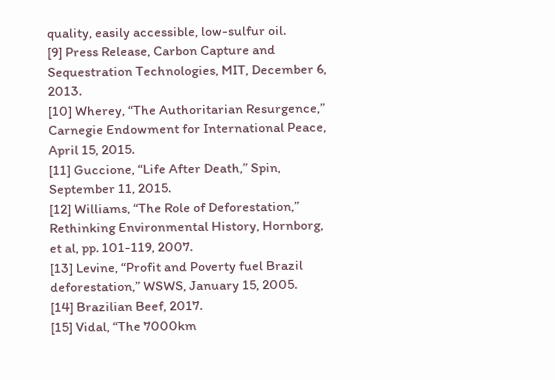quality, easily accessible, low-sulfur oil.
[9] Press Release, Carbon Capture and Sequestration Technologies, MIT, December 6, 2013.
[10] Wherey, “The Authoritarian Resurgence,” Carnegie Endowment for International Peace, April 15, 2015.
[11] Guccione, “Life After Death,” Spin, September 11, 2015.
[12] Williams, “The Role of Deforestation,” Rethinking Environmental History, Hornborg, et al, pp. 101-119, 2007.
[13] Levine, “Profit and Poverty fuel Brazil deforestation,” WSWS, January 15, 2005.
[14] Brazilian Beef, 2017.
[15] Vidal, “The 7000km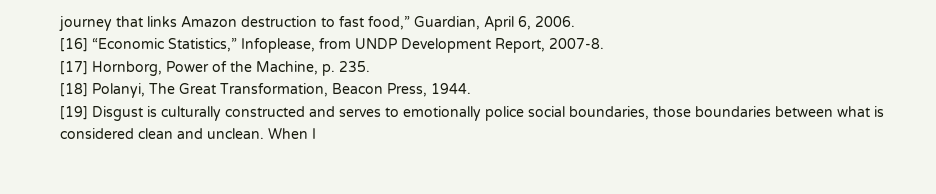journey that links Amazon destruction to fast food,” Guardian, April 6, 2006.
[16] “Economic Statistics,” Infoplease, from UNDP Development Report, 2007-8.
[17] Hornborg, Power of the Machine, p. 235.
[18] Polanyi, The Great Transformation, Beacon Press, 1944.
[19] Disgust is culturally constructed and serves to emotionally police social boundaries, those boundaries between what is considered clean and unclean. When I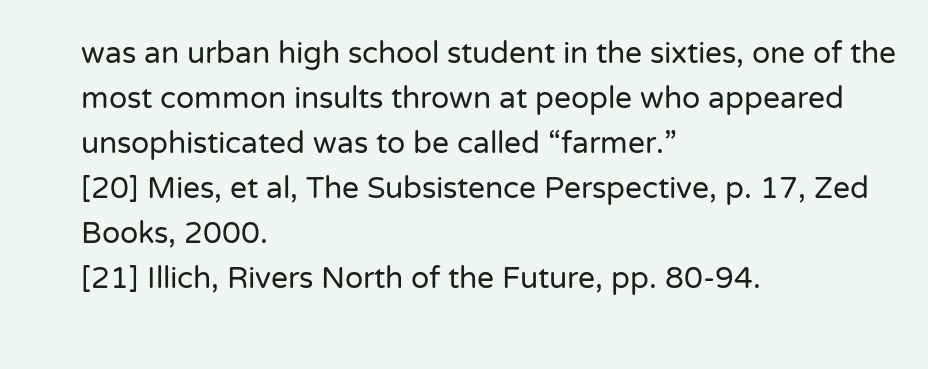was an urban high school student in the sixties, one of the most common insults thrown at people who appeared unsophisticated was to be called “farmer.”
[20] Mies, et al, The Subsistence Perspective, p. 17, Zed Books, 2000.
[21] Illich, Rivers North of the Future, pp. 80-94.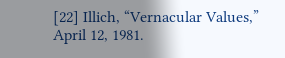[22] Illich, “Vernacular Values,” April 12, 1981.